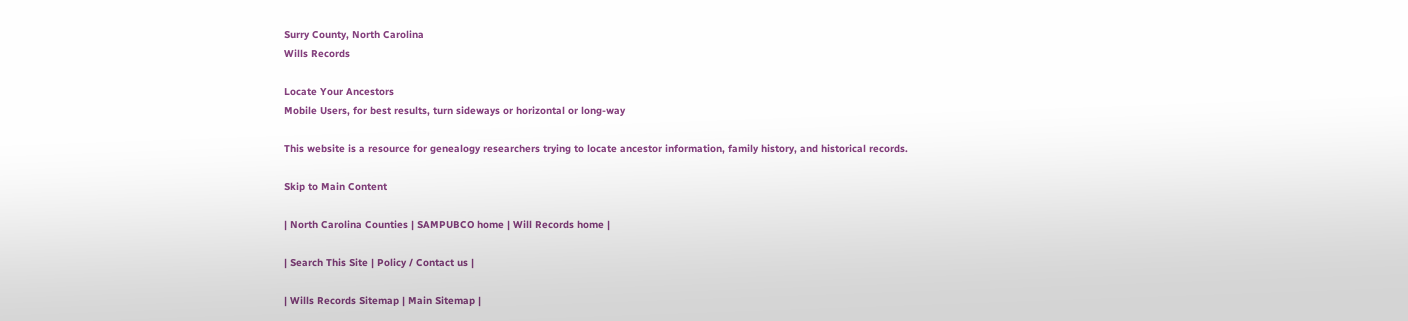Surry County, North Carolina
Wills Records

Locate Your Ancestors
Mobile Users, for best results, turn sideways or horizontal or long-way

This website is a resource for genealogy researchers trying to locate ancestor information, family history, and historical records.

Skip to Main Content

| North Carolina Counties | SAMPUBCO home | Will Records home |

| Search This Site | Policy / Contact us |

| Wills Records Sitemap | Main Sitemap |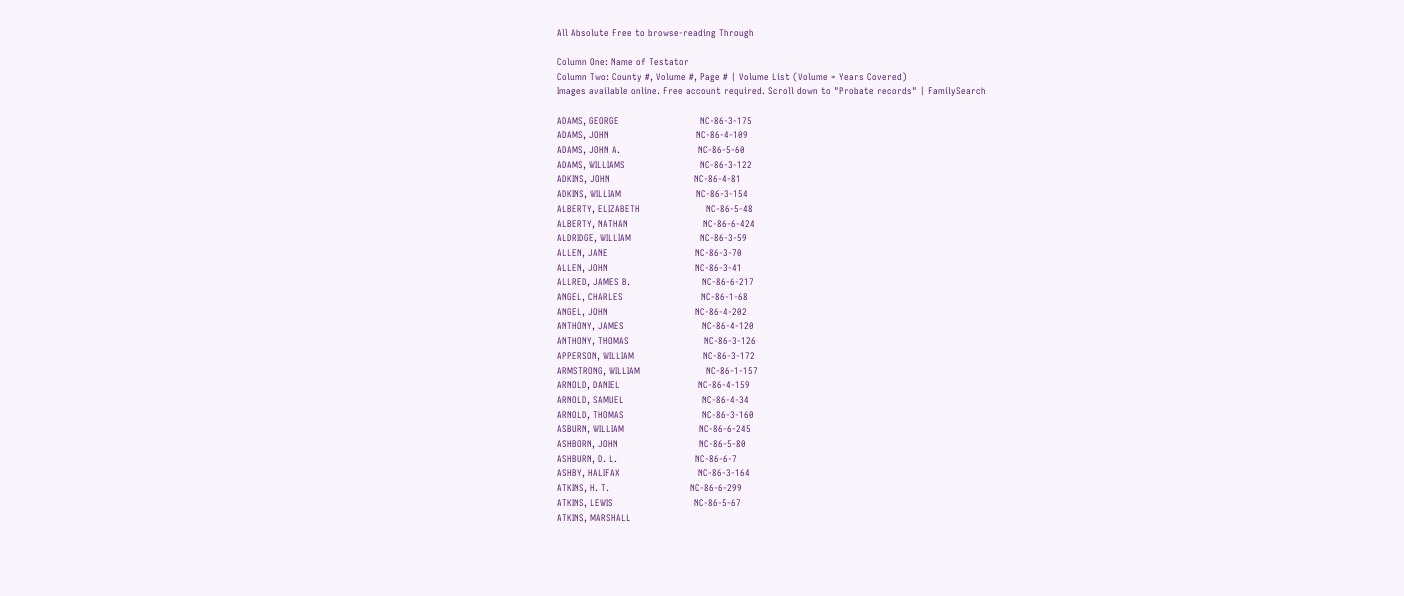All Absolute Free to browse-reading Through

Column One: Name of Testator
Column Two: County #, Volume #, Page # | Volume List (Volume = Years Covered)
Images available online. Free account required. Scroll down to "Probate records" | FamilySearch

ADAMS, GEORGE                           NC-86-3-175
ADAMS, JOHN                             NC-86-4-109
ADAMS, JOHN A.                          NC-86-5-60
ADAMS, WILLIAMS                         NC-86-3-122
ADKINS, JOHN                            NC-86-4-81
ADKINS, WILLIAM                         NC-86-3-154
ALBERTY, ELIZABETH                      NC-86-5-48
ALBERTY, NATHAN                         NC-86-6-424
ALDRIDGE, WILLIAM                       NC-86-3-59
ALLEN, JANE                             NC-86-3-70
ALLEN, JOHN                             NC-86-3-41
ALLRED, JAMES B.                        NC-86-6-217
ANGEL, CHARLES                          NC-86-1-68
ANGEL, JOHN                             NC-86-4-202
ANTHONY, JAMES                          NC-86-4-120
ANTHONY, THOMAS                         NC-86-3-126
APPERSON, WILLIAM                       NC-86-3-172
ARMSTRONG, WILLIAM                      NC-86-1-157
ARNOLD, DANIEL                          NC-86-4-159
ARNOLD, SAMUEL                          NC-86-4-34
ARNOLD, THOMAS                          NC-86-3-160
ASBURN, WILLIAM                         NC-86-6-245
ASHBORN, JOHN                           NC-86-5-80
ASHBURN, D. L.                          NC-86-6-7
ASHBY, HALIFAX                          NC-86-3-164
ATKINS, H. T.                           NC-86-6-299
ATKINS, LEWIS                           NC-86-5-67
ATKINS, MARSHALL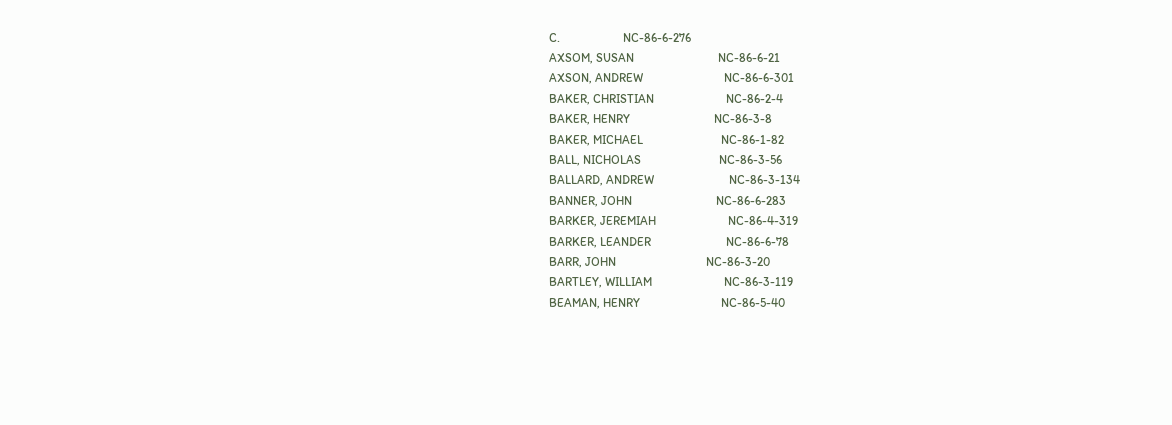C.                     NC-86-6-276
AXSOM, SUSAN                            NC-86-6-21
AXSON, ANDREW                           NC-86-6-301
BAKER, CHRISTIAN                        NC-86-2-4
BAKER, HENRY                            NC-86-3-8
BAKER, MICHAEL                          NC-86-1-82
BALL, NICHOLAS                          NC-86-3-56
BALLARD, ANDREW                         NC-86-3-134
BANNER, JOHN                            NC-86-6-283
BARKER, JEREMIAH                        NC-86-4-319
BARKER, LEANDER                         NC-86-6-78
BARR, JOHN                              NC-86-3-20
BARTLEY, WILLIAM                        NC-86-3-119
BEAMAN, HENRY                           NC-86-5-40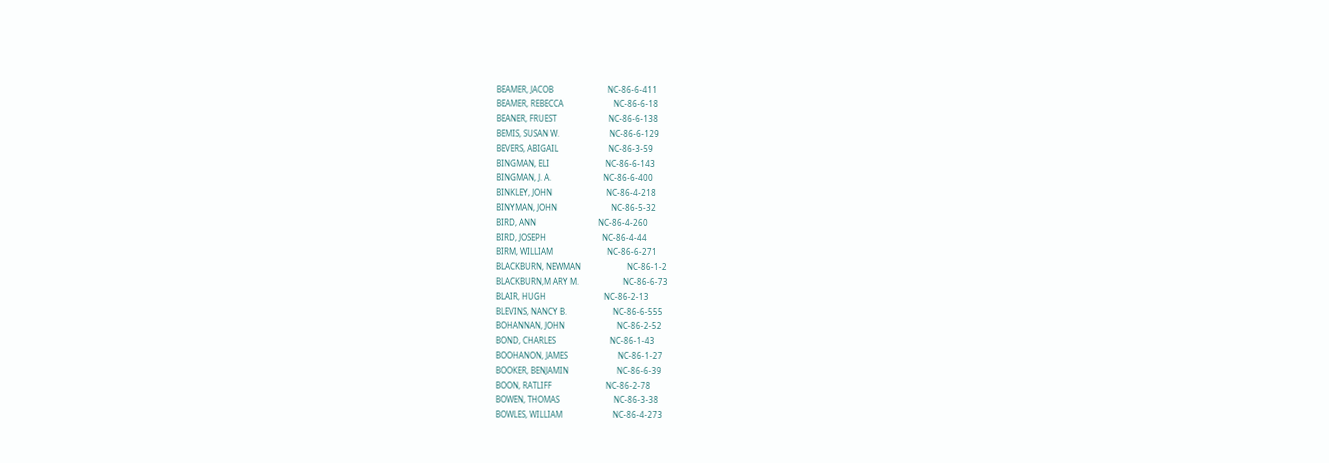BEAMER, JACOB                           NC-86-6-411
BEAMER, REBECCA                         NC-86-6-18
BEANER, FRUEST                          NC-86-6-138
BEMIS, SUSAN W.                         NC-86-6-129
BEVERS, ABIGAIL                         NC-86-3-59
BINGMAN, ELI                            NC-86-6-143
BINGMAN, J. A.                          NC-86-6-400
BINKLEY, JOHN                           NC-86-4-218
BINYMAN, JOHN                           NC-86-5-32
BIRD, ANN                               NC-86-4-260
BIRD, JOSEPH                            NC-86-4-44
BIRM, WILLIAM                           NC-86-6-271
BLACKBURN, NEWMAN                       NC-86-1-2
BLACKBURN,M ARY M.                      NC-86-6-73
BLAIR, HUGH                             NC-86-2-13
BLEVINS, NANCY B.                       NC-86-6-555
BOHANNAN, JOHN                          NC-86-2-52
BOND, CHARLES                           NC-86-1-43
BOOHANON, JAMES                         NC-86-1-27
BOOKER, BENJAMIN                        NC-86-6-39
BOON, RATLIFF                           NC-86-2-78
BOWEN, THOMAS                           NC-86-3-38
BOWLES, WILLIAM                         NC-86-4-273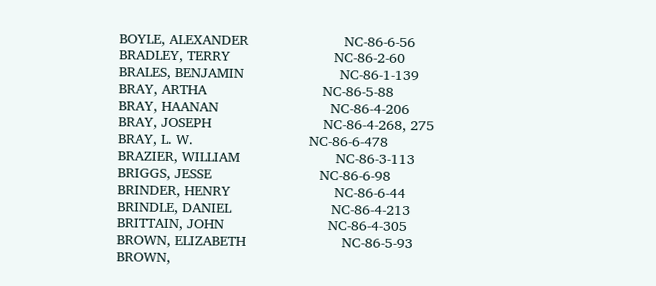BOYLE, ALEXANDER                        NC-86-6-56
BRADLEY, TERRY                          NC-86-2-60
BRALES, BENJAMIN                        NC-86-1-139
BRAY, ARTHA                             NC-86-5-88
BRAY, HAANAN                            NC-86-4-206
BRAY, JOSEPH                            NC-86-4-268, 275
BRAY, L. W.                             NC-86-6-478
BRAZIER, WILLIAM                        NC-86-3-113
BRIGGS, JESSE                           NC-86-6-98
BRINDER, HENRY                          NC-86-6-44
BRINDLE, DANIEL                         NC-86-4-213
BRITTAIN, JOHN                          NC-86-4-305
BROWN, ELIZABETH                        NC-86-5-93
BROWN,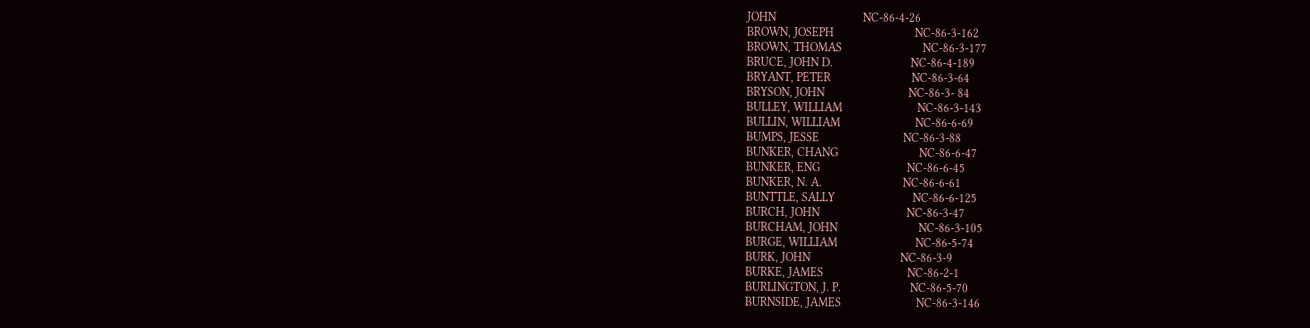JOHN                             NC-86-4-26
BROWN, JOSEPH                           NC-86-3-162
BROWN, THOMAS                           NC-86-3-177
BRUCE, JOHN D.                          NC-86-4-189
BRYANT, PETER                           NC-86-3-64
BRYSON, JOHN                            NC-86-3- 84
BULLEY, WILLIAM                         NC-86-3-143
BULLIN, WILLIAM                         NC-86-6-69
BUMPS, JESSE                            NC-86-3-88
BUNKER, CHANG                           NC-86-6-47
BUNKER, ENG                             NC-86-6-45
BUNKER, N. A.                           NC-86-6-61
BUNTTLE, SALLY                          NC-86-6-125
BURCH, JOHN                             NC-86-3-47
BURCHAM, JOHN                           NC-86-3-105
BURGE, WILLIAM                          NC-86-5-74
BURK, JOHN                              NC-86-3-9
BURKE, JAMES                            NC-86-2-1
BURLINGTON, J. P.                       NC-86-5-70
BURNSIDE, JAMES                         NC-86-3-146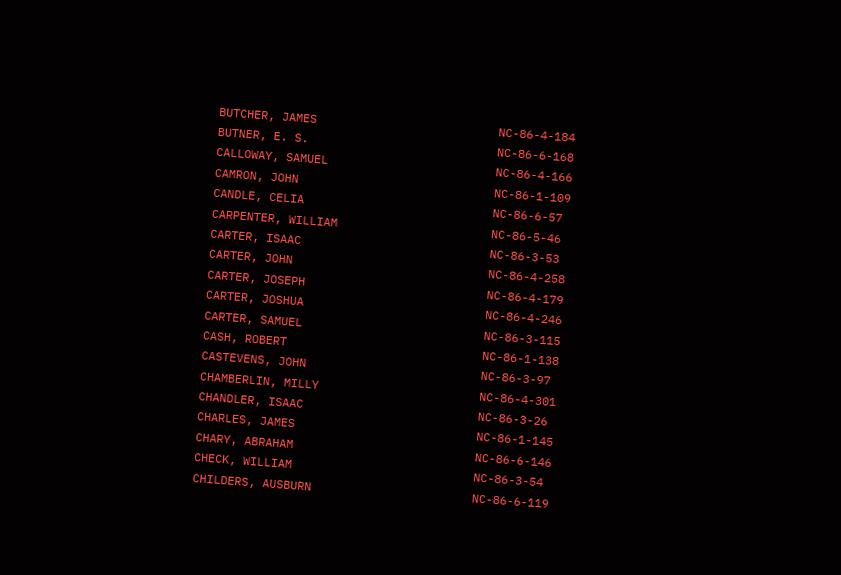BUTCHER, JAMES                          NC-86-4-184
BUTNER, E. S.                           NC-86-6-168
CALLOWAY, SAMUEL                        NC-86-4-166
CAMRON, JOHN                            NC-86-1-109
CANDLE, CELIA                           NC-86-6-57
CARPENTER, WILLIAM                      NC-86-5-46
CARTER, ISAAC                           NC-86-3-53
CARTER, JOHN                            NC-86-4-258
CARTER, JOSEPH                          NC-86-4-179
CARTER, JOSHUA                          NC-86-4-246
CARTER, SAMUEL                          NC-86-3-115
CASH, ROBERT                            NC-86-1-138
CASTEVENS, JOHN                         NC-86-3-97
CHAMBERLIN, MILLY                       NC-86-4-301
CHANDLER, ISAAC                         NC-86-3-26
CHARLES, JAMES                          NC-86-1-145
CHARY, ABRAHAM                          NC-86-6-146
CHECK, WILLIAM                          NC-86-3-54
CHILDERS, AUSBURN                       NC-86-6-119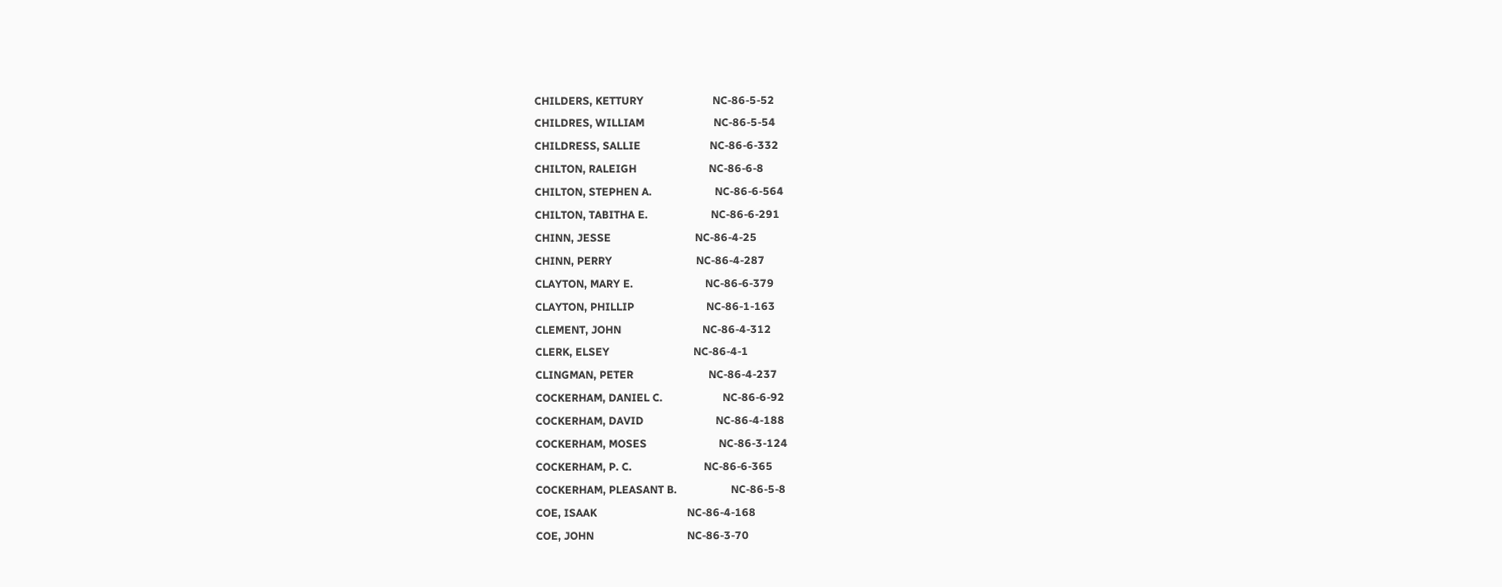CHILDERS, KETTURY                       NC-86-5-52
CHILDRES, WILLIAM                       NC-86-5-54
CHILDRESS, SALLIE                       NC-86-6-332
CHILTON, RALEIGH                        NC-86-6-8
CHILTON, STEPHEN A.                     NC-86-6-564
CHILTON, TABITHA E.                     NC-86-6-291
CHINN, JESSE                            NC-86-4-25
CHINN, PERRY                            NC-86-4-287
CLAYTON, MARY E.                        NC-86-6-379
CLAYTON, PHILLIP                        NC-86-1-163
CLEMENT, JOHN                           NC-86-4-312
CLERK, ELSEY                            NC-86-4-1
CLINGMAN, PETER                         NC-86-4-237
COCKERHAM, DANIEL C.                    NC-86-6-92
COCKERHAM, DAVID                        NC-86-4-188
COCKERHAM, MOSES                        NC-86-3-124
COCKERHAM, P. C.                        NC-86-6-365
COCKERHAM, PLEASANT B.                  NC-86-5-8
COE, ISAAK                              NC-86-4-168
COE, JOHN                               NC-86-3-70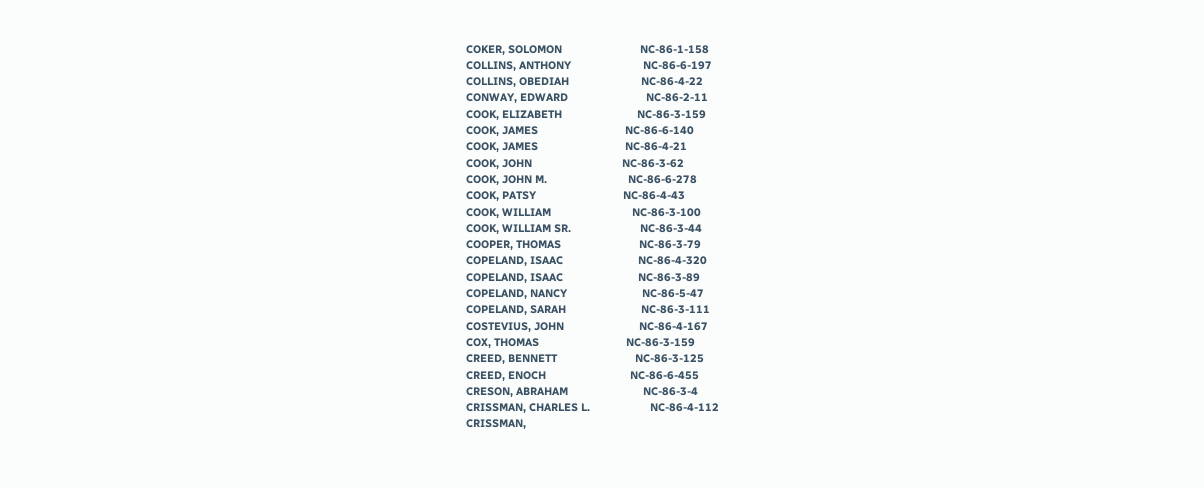COKER, SOLOMON                          NC-86-1-158
COLLINS, ANTHONY                        NC-86-6-197
COLLINS, OBEDIAH                        NC-86-4-22
CONWAY, EDWARD                          NC-86-2-11
COOK, ELIZABETH                         NC-86-3-159
COOK, JAMES                             NC-86-6-140
COOK, JAMES                             NC-86-4-21
COOK, JOHN                              NC-86-3-62
COOK, JOHN M.                           NC-86-6-278
COOK, PATSY                             NC-86-4-43
COOK, WILLIAM                           NC-86-3-100
COOK, WILLIAM SR.                       NC-86-3-44
COOPER, THOMAS                          NC-86-3-79
COPELAND, ISAAC                         NC-86-4-320
COPELAND, ISAAC                         NC-86-3-89
COPELAND, NANCY                         NC-86-5-47
COPELAND, SARAH                         NC-86-3-111
COSTEVIUS, JOHN                         NC-86-4-167
COX, THOMAS                             NC-86-3-159
CREED, BENNETT                          NC-86-3-125
CREED, ENOCH                            NC-86-6-455
CRESON, ABRAHAM                         NC-86-3-4
CRISSMAN, CHARLES L.                    NC-86-4-112
CRISSMAN,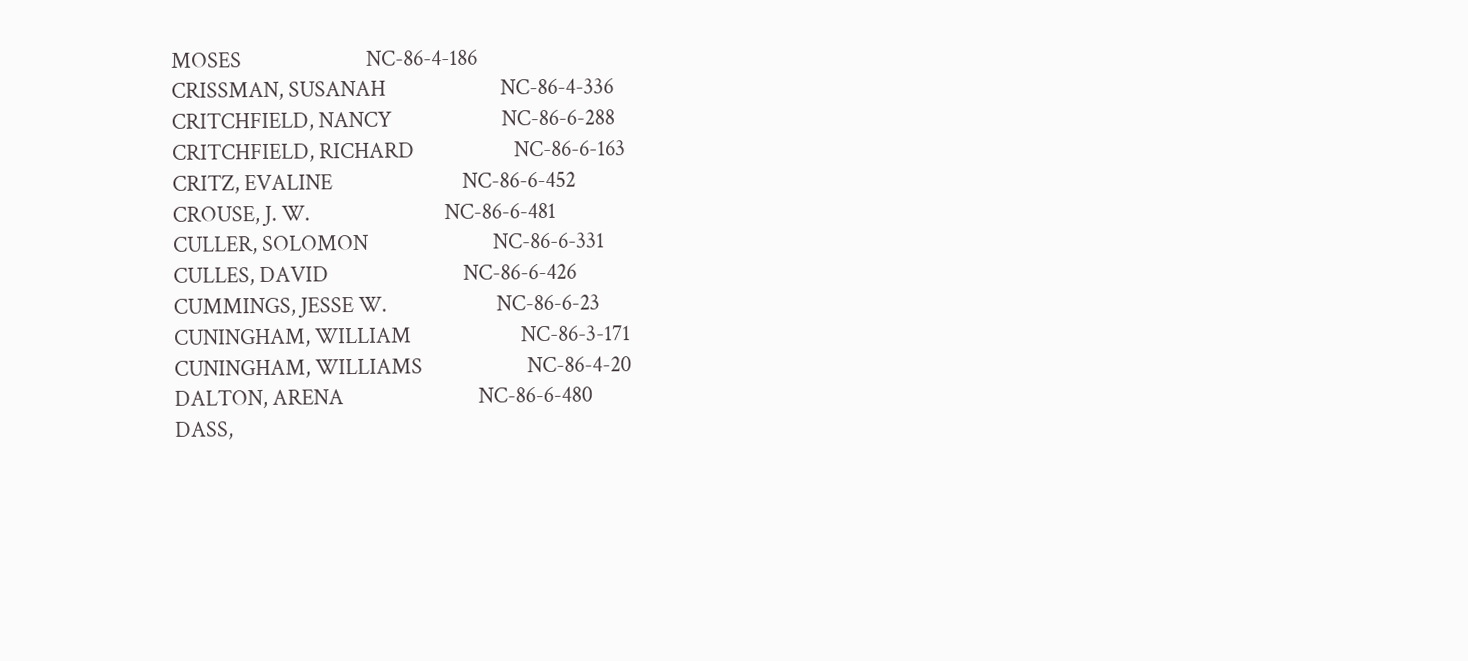MOSES                         NC-86-4-186
CRISSMAN, SUSANAH                       NC-86-4-336
CRITCHFIELD, NANCY                      NC-86-6-288
CRITCHFIELD, RICHARD                    NC-86-6-163
CRITZ, EVALINE                          NC-86-6-452
CROUSE, J. W.                           NC-86-6-481
CULLER, SOLOMON                         NC-86-6-331
CULLES, DAVID                           NC-86-6-426
CUMMINGS, JESSE W.                      NC-86-6-23
CUNINGHAM, WILLIAM                      NC-86-3-171
CUNINGHAM, WILLIAMS                     NC-86-4-20
DALTON, ARENA                           NC-86-6-480
DASS,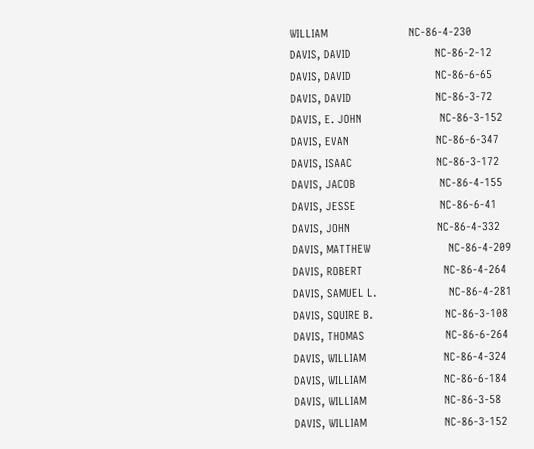WILLIAM                           NC-86-4-230
DAVIS, DAVID                            NC-86-2-12
DAVIS, DAVID                            NC-86-6-65
DAVIS, DAVID                            NC-86-3-72
DAVIS, E. JOHN                          NC-86-3-152
DAVIS, EVAN                             NC-86-6-347
DAVIS, ISAAC                            NC-86-3-172
DAVIS, JACOB                            NC-86-4-155
DAVIS, JESSE                            NC-86-6-41
DAVIS, JOHN                             NC-86-4-332
DAVIS, MATTHEW                          NC-86-4-209
DAVIS, ROBERT                           NC-86-4-264
DAVIS, SAMUEL L.                        NC-86-4-281
DAVIS, SQUIRE B.                        NC-86-3-108
DAVIS, THOMAS                           NC-86-6-264
DAVIS, WILLIAM                          NC-86-4-324
DAVIS, WILLIAM                          NC-86-6-184
DAVIS, WILLIAM                          NC-86-3-58
DAVIS, WILLIAM                          NC-86-3-152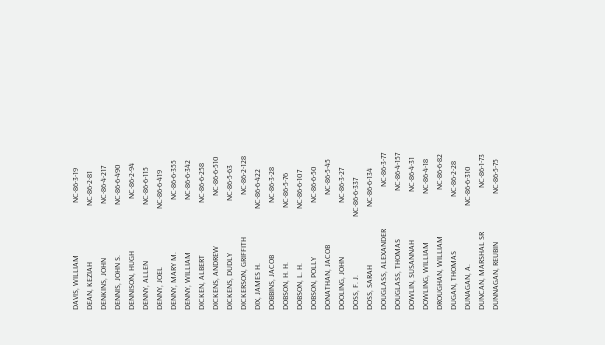DAVIS, WILLIAM                          NC-86-3-19
DEAN, KEZIAH                            NC-86-2-81
DENKINS, JOHN                           NC-86-4-217
DENNIS, JOHN S.                         NC-86-6-490
DENNISON, HUGH                          NC-86-2-94
DENNY, ALLEN                            NC-86-6-115
DENNY, JOEL                             NC-86-6-419
DENNY, MARY M.                          NC-86-6-355
DENNY, WILLIAM                          NC-86-6-342
DICKEN, ALBERT                          NC-86-6-258
DICKENS, ANDREW                         NC-86-6-510
DICKENS, DUDLY                          NC-86-5-63
DICKERSON, GRIFFITH                     NC-86-2-128
DIX, JAMES H.                           NC-86-6-422
DOBBINS, JACOB                          NC-86-3-28
DOBSON, H. H.                           NC-86-5-76
DOBSON, L. H.                           NC-86-6-107
DOBSON, POLLY                           NC-86-6-50
DONATHAN, JACOB                         NC-86-5-45
DOOLING, JOHN                           NC-86-3-27
DOSS, F. J.                             NC-86-6-337
DOSS, SARAH                             NC-86-6-134
DOUGLASS, ALEXANDER                     NC-86-3-77
DOUGLASS, THOMAS                        NC-86-4-157
DOWLIN, SUSANNAH                        NC-86-4-31
DOWLING, WILLIAM                        NC-86-4-18
DROUGHAN, WILLIAM                       NC-86-6-82
DUGAN, THOMAS                           NC-86-2-28
DUNAGAN, A.                             NC-86-6-310
DUNCAN, MARSHAL SR                      NC-86-1-73
DUNNAGAN, REUBIN                        NC-86-5-75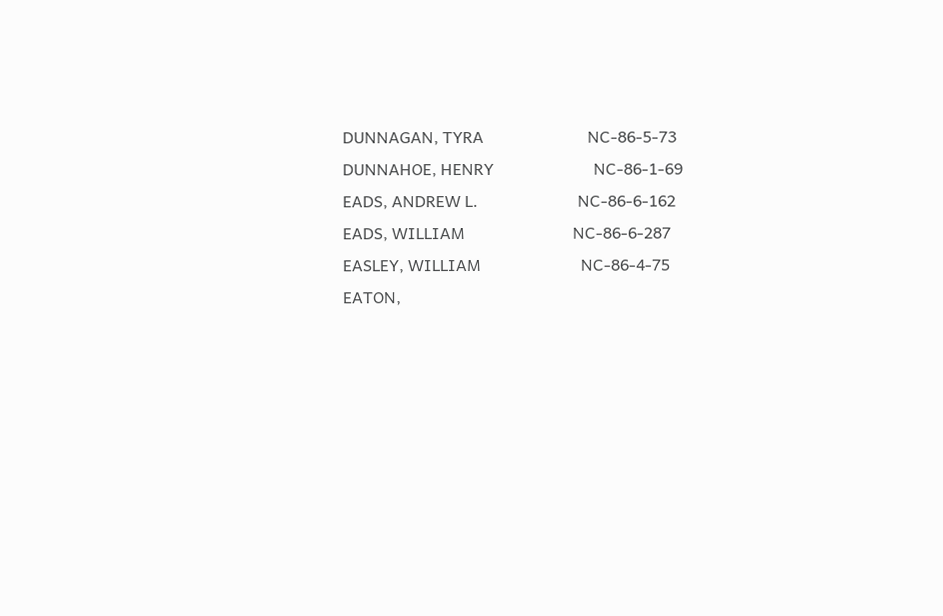DUNNAGAN, TYRA                          NC-86-5-73
DUNNAHOE, HENRY                         NC-86-1-69
EADS, ANDREW L.                         NC-86-6-162
EADS, WILLIAM                           NC-86-6-287
EASLEY, WILLIAM                         NC-86-4-75
EATON,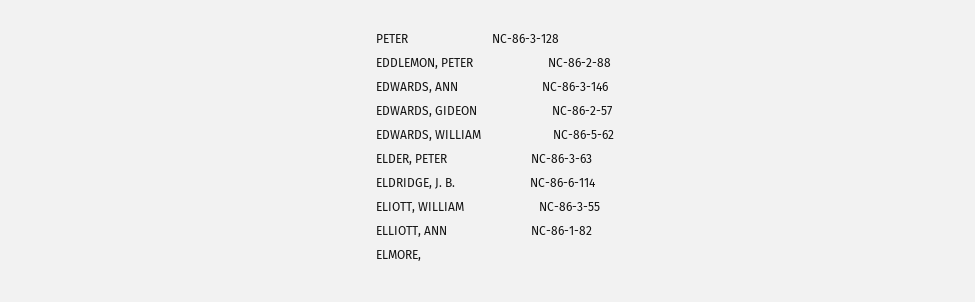PETER                            NC-86-3-128
EDDLEMON, PETER                         NC-86-2-88
EDWARDS, ANN                            NC-86-3-146
EDWARDS, GIDEON                         NC-86-2-57
EDWARDS, WILLIAM                        NC-86-5-62
ELDER, PETER                            NC-86-3-63
ELDRIDGE, J. B.                         NC-86-6-114
ELIOTT, WILLIAM                         NC-86-3-55
ELLIOTT, ANN                            NC-86-1-82
ELMORE,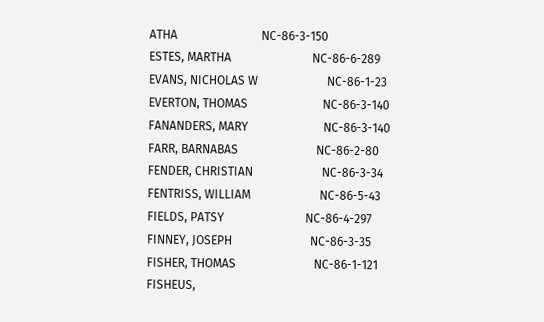ATHA                            NC-86-3-150
ESTES, MARTHA                           NC-86-6-289
EVANS, NICHOLAS W                       NC-86-1-23
EVERTON, THOMAS                         NC-86-3-140
FANANDERS, MARY                         NC-86-3-140
FARR, BARNABAS                          NC-86-2-80
FENDER, CHRISTIAN                       NC-86-3-34
FENTRISS, WILLIAM                       NC-86-5-43
FIELDS, PATSY                           NC-86-4-297
FINNEY, JOSEPH                          NC-86-3-35
FISHER, THOMAS                          NC-86-1-121
FISHEUS,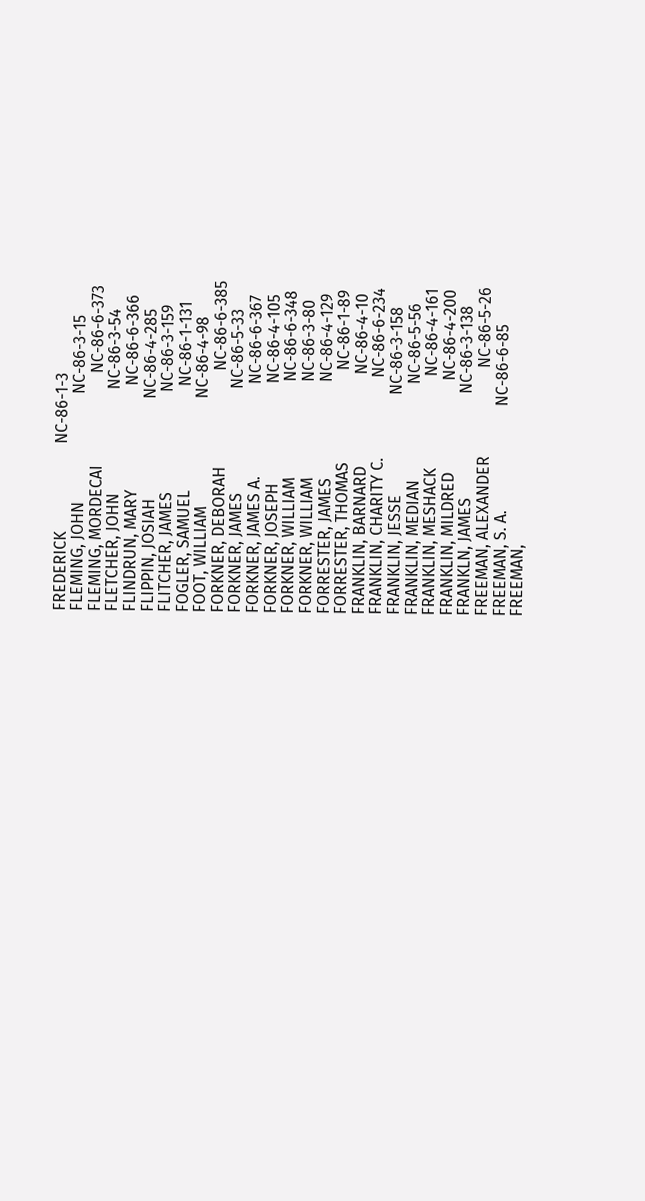FREDERICK                      NC-86-1-3
FLEMING, JOHN                           NC-86-3-15
FLEMING, MORDECAI                       NC-86-6-373
FLETCHER, JOHN                          NC-86-3-54
FLINDRUN, MARY                          NC-86-6-366
FLIPPIN, JOSIAH                         NC-86-4-285
FLITCHER, JAMES                         NC-86-3-159
FOGLER, SAMUEL                          NC-86-1-131
FOOT, WILLIAM                           NC-86-4-98
FORKNER, DEBORAH                        NC-86-6-385
FORKNER, JAMES                          NC-86-5-33
FORKNER, JAMES A.                       NC-86-6-367
FORKNER, JOSEPH                         NC-86-4-105
FORKNER, WILLIAM                        NC-86-6-348
FORKNER, WILLIAM                        NC-86-3-80
FORRESTER, JAMES                        NC-86-4-129
FORRESTER, THOMAS                       NC-86-1-89
FRANKLIN, BARNARD                       NC-86-4-10
FRANKLIN, CHARITY C.                    NC-86-6-234
FRANKLIN, JESSE                         NC-86-3-158
FRANKLIN, MEDIAN                        NC-86-5-56
FRANKLIN, MESHACK                       NC-86-4-161
FRANKLIN, MILDRED                       NC-86-4-200
FRANKLN, JAMES                          NC-86-3-138
FREEMAN, ALEXANDER                      NC-86-5-26
FREEMAN, S. A.                          NC-86-6-85
FREEMAN,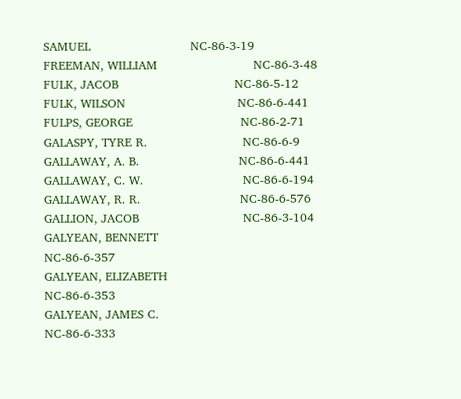SAMUEL                         NC-86-3-19
FREEMAN, WILLIAM                        NC-86-3-48
FULK, JACOB                             NC-86-5-12
FULK, WILSON                            NC-86-6-441
FULPS, GEORGE                           NC-86-2-71
GALASPY, TYRE R.                        NC-86-6-9
GALLAWAY, A. B.                         NC-86-6-441
GALLAWAY, C. W.                         NC-86-6-194
GALLAWAY, R. R.                         NC-86-6-576
GALLION, JACOB                          NC-86-3-104
GALYEAN, BENNETT                        NC-86-6-357
GALYEAN, ELIZABETH                      NC-86-6-353
GALYEAN, JAMES C.                       NC-86-6-333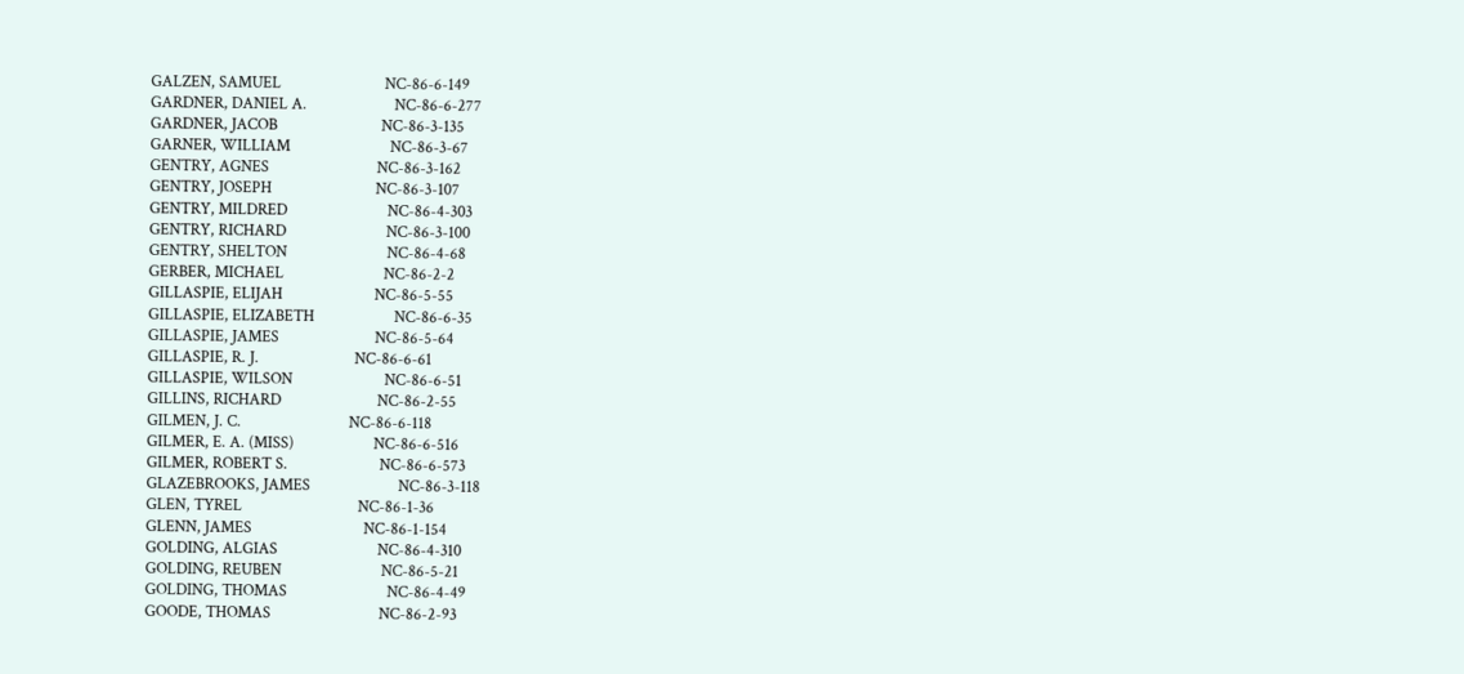GALZEN, SAMUEL                          NC-86-6-149
GARDNER, DANIEL A.                      NC-86-6-277
GARDNER, JACOB                          NC-86-3-135
GARNER, WILLIAM                         NC-86-3-67
GENTRY, AGNES                           NC-86-3-162
GENTRY, JOSEPH                          NC-86-3-107
GENTRY, MILDRED                         NC-86-4-303
GENTRY, RICHARD                         NC-86-3-100
GENTRY, SHELTON                         NC-86-4-68
GERBER, MICHAEL                         NC-86-2-2
GILLASPIE, ELIJAH                       NC-86-5-55
GILLASPIE, ELIZABETH                    NC-86-6-35
GILLASPIE, JAMES                        NC-86-5-64
GILLASPIE, R. J.                        NC-86-6-61
GILLASPIE, WILSON                       NC-86-6-51
GILLINS, RICHARD                        NC-86-2-55
GILMEN, J. C.                           NC-86-6-118
GILMER, E. A. (MISS)                    NC-86-6-516
GILMER, ROBERT S.                       NC-86-6-573
GLAZEBROOKS, JAMES                      NC-86-3-118
GLEN, TYREL                             NC-86-1-36
GLENN, JAMES                            NC-86-1-154
GOLDING, ALGIAS                         NC-86-4-310
GOLDING, REUBEN                         NC-86-5-21
GOLDING, THOMAS                         NC-86-4-49
GOODE, THOMAS                           NC-86-2-93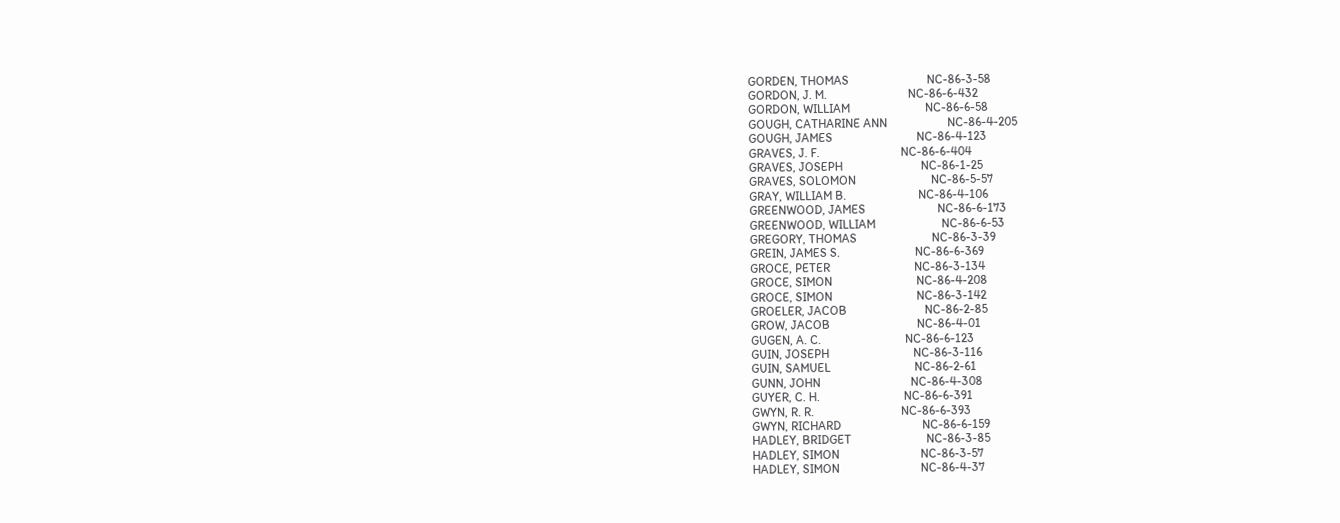GORDEN, THOMAS                          NC-86-3-58
GORDON, J. M.                           NC-86-6-432
GORDON, WILLIAM                         NC-86-6-58
GOUGH, CATHARINE ANN                    NC-86-4-205
GOUGH, JAMES                            NC-86-4-123
GRAVES, J. F.                           NC-86-6-404
GRAVES, JOSEPH                          NC-86-1-25
GRAVES, SOLOMON                         NC-86-5-57
GRAY, WILLIAM B.                        NC-86-4-106
GREENWOOD, JAMES                        NC-86-6-173
GREENWOOD, WILLIAM                      NC-86-6-53
GREGORY, THOMAS                         NC-86-3-39
GREIN, JAMES S.                         NC-86-6-369
GROCE, PETER                            NC-86-3-134
GROCE, SIMON                            NC-86-4-208
GROCE, SIMON                            NC-86-3-142
GROELER, JACOB                          NC-86-2-85
GROW, JACOB                             NC-86-4-01
GUGEN, A. C.                            NC-86-6-123
GUIN, JOSEPH                            NC-86-3-116
GUIN, SAMUEL                            NC-86-2-61
GUNN, JOHN                              NC-86-4-308
GUYER, C. H.                            NC-86-6-391
GWYN, R. R.                             NC-86-6-393
GWYN, RICHARD                           NC-86-6-159
HADLEY, BRIDGET                         NC-86-3-85
HADLEY, SIMON                           NC-86-3-57
HADLEY, SIMON                           NC-86-4-37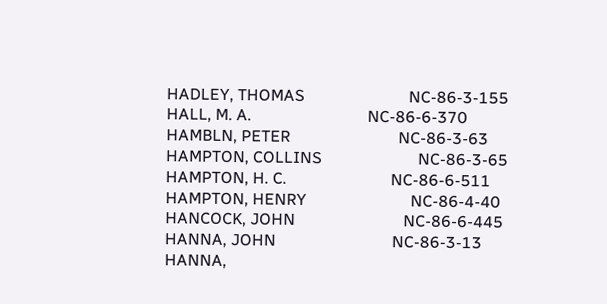HADLEY, THOMAS                          NC-86-3-155
HALL, M. A.                             NC-86-6-370
HAMBLN, PETER                           NC-86-3-63
HAMPTON, COLLINS                        NC-86-3-65
HAMPTON, H. C.                          NC-86-6-511
HAMPTON, HENRY                          NC-86-4-40
HANCOCK, JOHN                           NC-86-6-445
HANNA, JOHN                             NC-86-3-13
HANNA,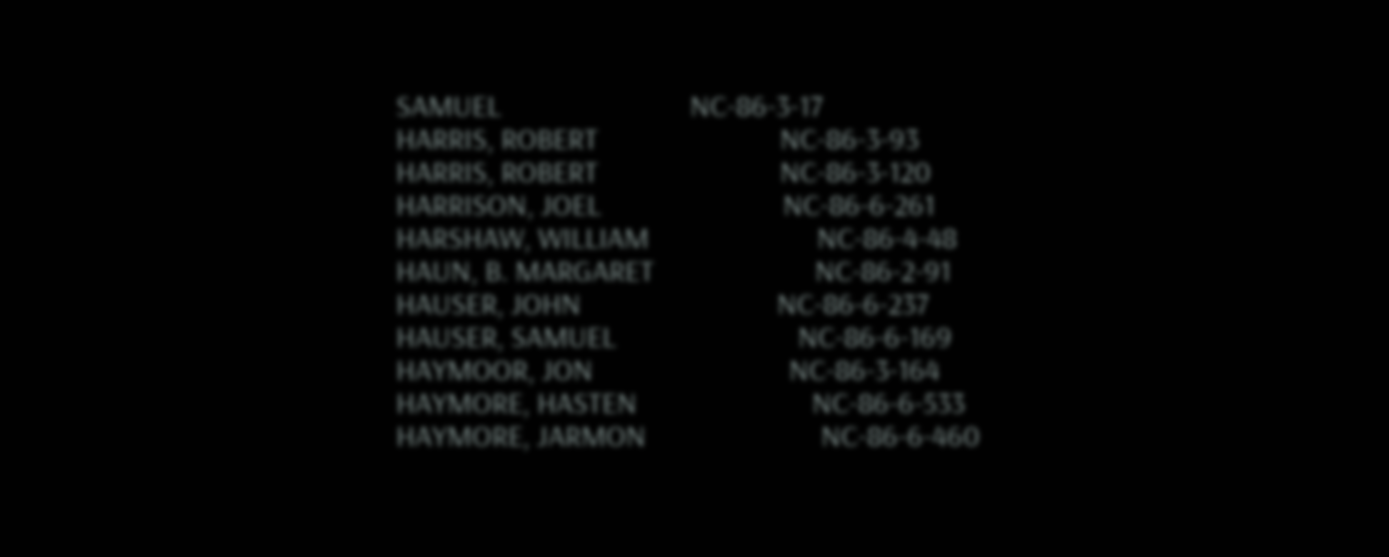SAMUEL                           NC-86-3-17
HARRIS, ROBERT                          NC-86-3-93
HARRIS, ROBERT                          NC-86-3-120
HARRISON, JOEL                          NC-86-6-261
HARSHAW, WILLIAM                        NC-86-4-48
HAUN, B. MARGARET                       NC-86-2-91
HAUSER, JOHN                            NC-86-6-237
HAUSER, SAMUEL                          NC-86-6-169
HAYMOOR, JON                            NC-86-3-164
HAYMORE, HASTEN                         NC-86-6-533
HAYMORE, JARMON                         NC-86-6-460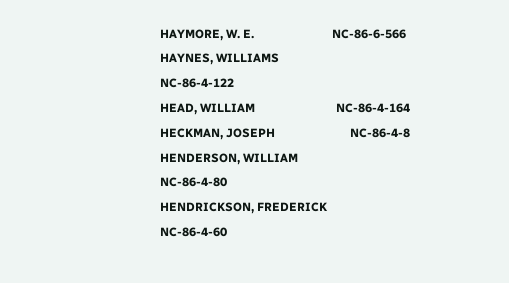HAYMORE, W. E.                          NC-86-6-566
HAYNES, WILLIAMS                        NC-86-4-122
HEAD, WILLIAM                           NC-86-4-164
HECKMAN, JOSEPH                         NC-86-4-8
HENDERSON, WILLIAM                      NC-86-4-80
HENDRICKSON, FREDERICK                  NC-86-4-60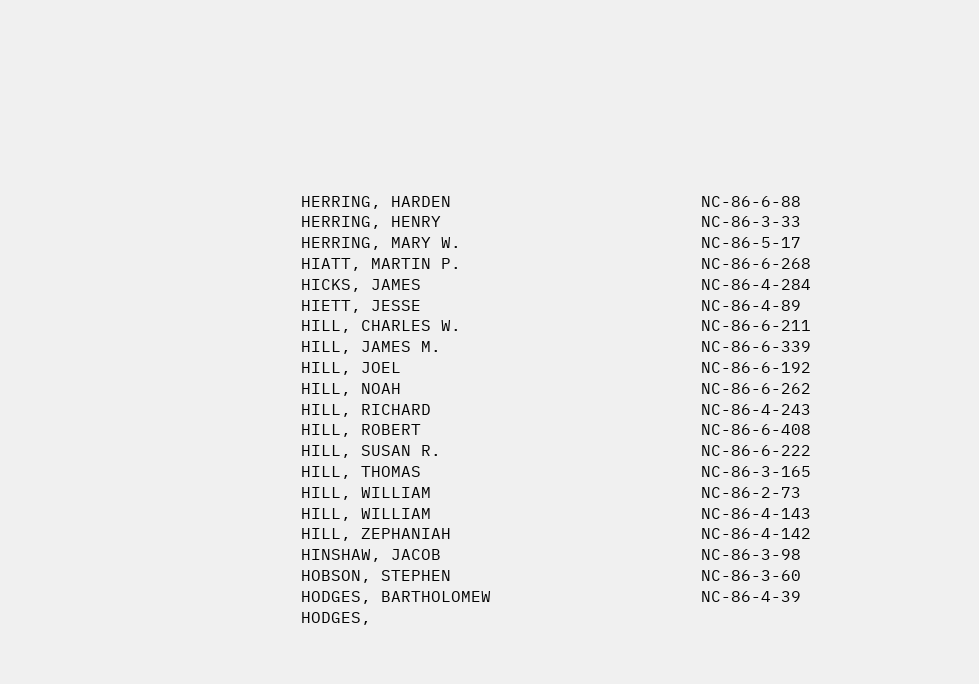HERRING, HARDEN                         NC-86-6-88
HERRING, HENRY                          NC-86-3-33
HERRING, MARY W.                        NC-86-5-17
HIATT, MARTIN P.                        NC-86-6-268
HICKS, JAMES                            NC-86-4-284
HIETT, JESSE                            NC-86-4-89
HILL, CHARLES W.                        NC-86-6-211
HILL, JAMES M.                          NC-86-6-339
HILL, JOEL                              NC-86-6-192
HILL, NOAH                              NC-86-6-262
HILL, RICHARD                           NC-86-4-243
HILL, ROBERT                            NC-86-6-408
HILL, SUSAN R.                          NC-86-6-222
HILL, THOMAS                            NC-86-3-165
HILL, WILLIAM                           NC-86-2-73
HILL, WILLIAM                           NC-86-4-143
HILL, ZEPHANIAH                         NC-86-4-142
HINSHAW, JACOB                          NC-86-3-98
HOBSON, STEPHEN                         NC-86-3-60
HODGES, BARTHOLOMEW                     NC-86-4-39
HODGES,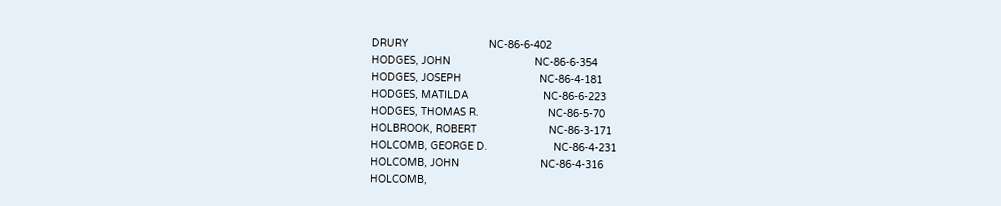DRURY                           NC-86-6-402
HODGES, JOHN                            NC-86-6-354
HODGES, JOSEPH                          NC-86-4-181
HODGES, MATILDA                         NC-86-6-223
HODGES, THOMAS R.                       NC-86-5-70
HOLBROOK, ROBERT                        NC-86-3-171
HOLCOMB, GEORGE D.                      NC-86-4-231
HOLCOMB, JOHN                           NC-86-4-316
HOLCOMB,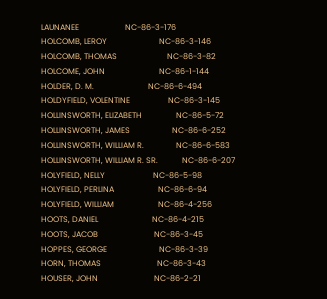LAUNANEE                       NC-86-3-176
HOLCOMB, LEROY                          NC-86-3-146
HOLCOMB, THOMAS                         NC-86-3-82
HOLCOME, JOHN                           NC-86-1-144
HOLDER, D. M.                           NC-86-6-494
HOLDYFIELD, VOLENTINE                   NC-86-3-145
HOLLINSWORTH, ELIZABETH                 NC-86-5-72
HOLLINSWORTH, JAMES                     NC-86-6-252
HOLLINSWORTH, WILLIAM R.                NC-86-6-583
HOLLINSWORTH, WILLIAM R. SR.            NC-86-6-207
HOLYFIELD, NELLY                        NC-86-5-98
HOLYFIELD, PERLINA                      NC-86-6-94
HOLYFIELD, WILLIAM                      NC-86-4-256
HOOTS, DANIEL                           NC-86-4-215
HOOTS, JACOB                            NC-86-3-45
HOPPES, GEORGE                          NC-86-3-39
HORN, THOMAS                            NC-86-3-43
HOUSER, JOHN                            NC-86-2-21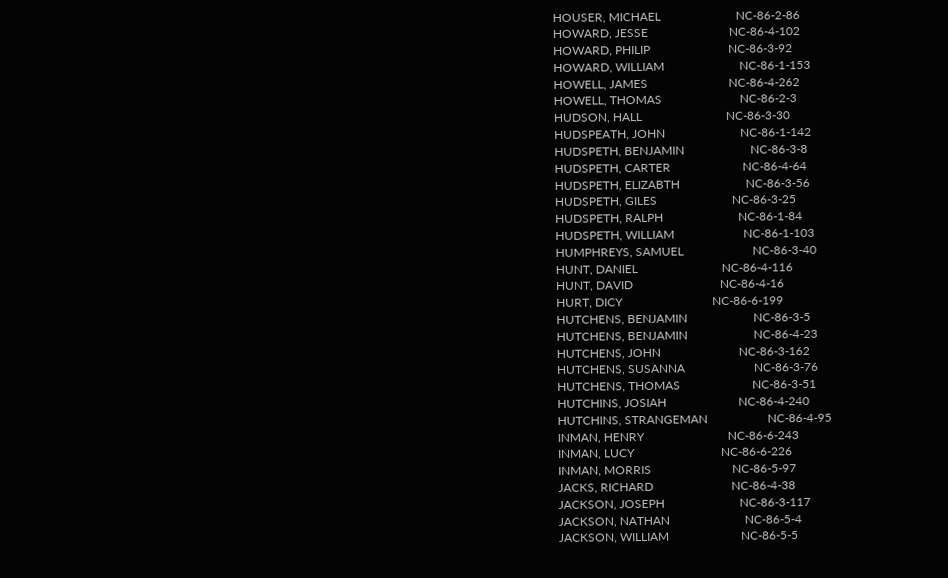HOUSER, MICHAEL                         NC-86-2-86
HOWARD, JESSE                           NC-86-4-102
HOWARD, PHILIP                          NC-86-3-92
HOWARD, WILLIAM                         NC-86-1-153
HOWELL, JAMES                           NC-86-4-262
HOWELL, THOMAS                          NC-86-2-3
HUDSON, HALL                            NC-86-3-30
HUDSPEATH, JOHN                         NC-86-1-142
HUDSPETH, BENJAMIN                      NC-86-3-8
HUDSPETH, CARTER                        NC-86-4-64
HUDSPETH, ELIZABTH                      NC-86-3-56
HUDSPETH, GILES                         NC-86-3-25
HUDSPETH, RALPH                         NC-86-1-84
HUDSPETH, WILLIAM                       NC-86-1-103
HUMPHREYS, SAMUEL                       NC-86-3-40
HUNT, DANIEL                            NC-86-4-116
HUNT, DAVID                             NC-86-4-16
HURT, DICY                              NC-86-6-199
HUTCHENS, BENJAMIN                      NC-86-3-5
HUTCHENS, BENJAMIN                      NC-86-4-23
HUTCHENS, JOHN                          NC-86-3-162
HUTCHENS, SUSANNA                       NC-86-3-76
HUTCHENS, THOMAS                        NC-86-3-51
HUTCHINS, JOSIAH                        NC-86-4-240
HUTCHINS, STRANGEMAN                    NC-86-4-95
INMAN, HENRY                            NC-86-6-243
INMAN, LUCY                             NC-86-6-226
INMAN, MORRIS                           NC-86-5-97
JACKS, RICHARD                          NC-86-4-38
JACKSON, JOSEPH                         NC-86-3-117
JACKSON, NATHAN                         NC-86-5-4
JACKSON, WILLIAM                        NC-86-5-5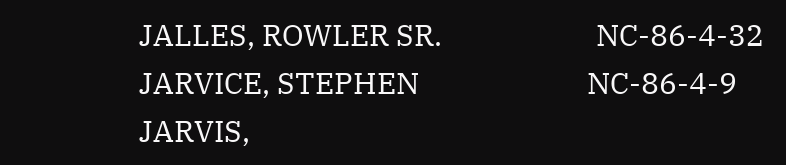JALLES, ROWLER SR.                      NC-86-4-32
JARVICE, STEPHEN                        NC-86-4-9
JARVIS,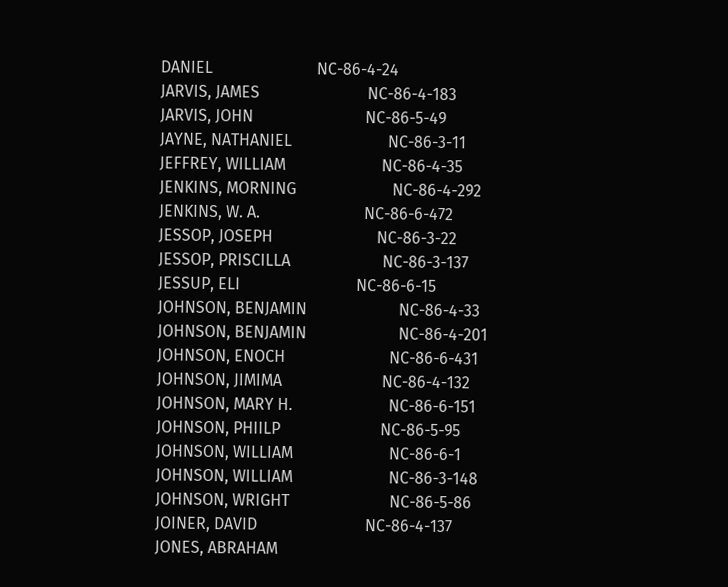DANIEL                          NC-86-4-24
JARVIS, JAMES                           NC-86-4-183
JARVIS, JOHN                            NC-86-5-49
JAYNE, NATHANIEL                        NC-86-3-11
JEFFREY, WILLIAM                        NC-86-4-35
JENKINS, MORNING                        NC-86-4-292
JENKINS, W. A.                          NC-86-6-472
JESSOP, JOSEPH                          NC-86-3-22
JESSOP, PRISCILLA                       NC-86-3-137
JESSUP, ELI                             NC-86-6-15
JOHNSON, BENJAMIN                       NC-86-4-33
JOHNSON, BENJAMIN                       NC-86-4-201
JOHNSON, ENOCH                          NC-86-6-431
JOHNSON, JIMIMA                         NC-86-4-132
JOHNSON, MARY H.                        NC-86-6-151
JOHNSON, PHIILP                         NC-86-5-95
JOHNSON, WILLIAM                        NC-86-6-1
JOHNSON, WILLIAM                        NC-86-3-148
JOHNSON, WRIGHT                         NC-86-5-86
JOINER, DAVID                           NC-86-4-137
JONES, ABRAHAM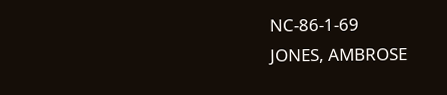NC-86-1-69
JONES, AMBROSE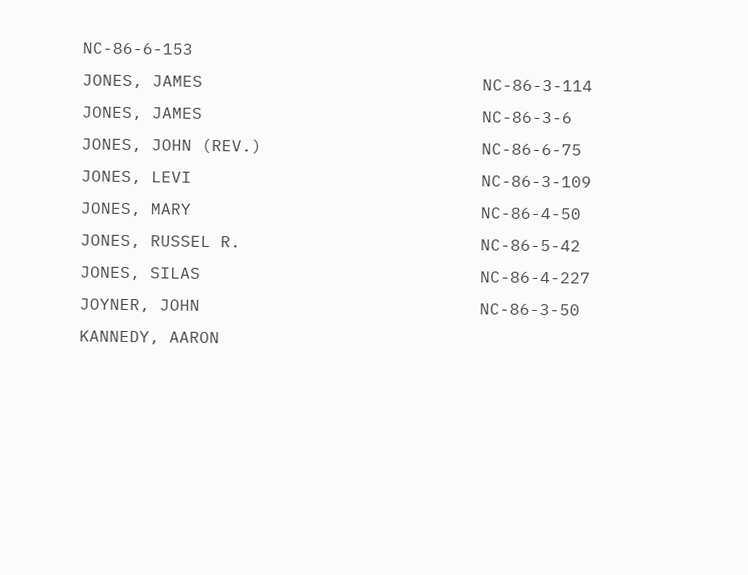NC-86-6-153
JONES, JAMES                            NC-86-3-114
JONES, JAMES                            NC-86-3-6
JONES, JOHN (REV.)                      NC-86-6-75
JONES, LEVI                             NC-86-3-109
JONES, MARY                             NC-86-4-50
JONES, RUSSEL R.                        NC-86-5-42
JONES, SILAS                            NC-86-4-227
JOYNER, JOHN                            NC-86-3-50
KANNEDY, AARON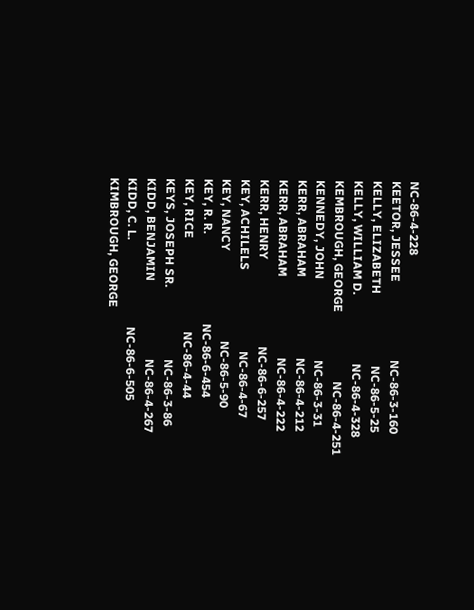NC-86-4-228
KEETOR, JESSEE                          NC-86-3-160
KELLY, ELIZABETH                        NC-86-5-25
KELLY, WILLIAM D.                       NC-86-4-328
KEMBROUGH, GEORGE                       NC-86-4-251
KENNEDY, JOHN                           NC-86-3-31
KERR, ABRAHAM                           NC-86-4-212
KERR, ABRAHAM                           NC-86-4-222
KERR, HENRY                             NC-86-6-257
KEY, ACHILELS                           NC-86-4-67
KEY, NANCY                              NC-86-5-90
KEY, R. R.                              NC-86-6-454
KEY, RICE                               NC-86-4-44
KEYS, JOSEPH SR.                        NC-86-3-86
KIDD, BENJAMIN                          NC-86-4-267
KIDD, C. L.                             NC-86-6-505
KIMBROUGH, GEORGE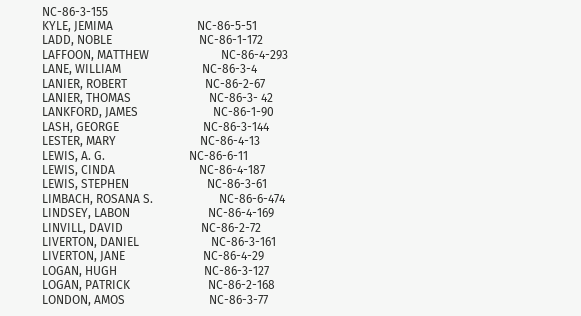NC-86-3-155
KYLE, JEMIMA                            NC-86-5-51
LADD, NOBLE                             NC-86-1-172
LAFFOON, MATTHEW                        NC-86-4-293
LANE, WILLIAM                           NC-86-3-4
LANIER, ROBERT                          NC-86-2-67
LANIER, THOMAS                          NC-86-3- 42
LANKFORD, JAMES                         NC-86-1-90
LASH, GEORGE                            NC-86-3-144
LESTER, MARY                            NC-86-4-13
LEWIS, A. G.                            NC-86-6-11
LEWIS, CINDA                            NC-86-4-187
LEWIS, STEPHEN                          NC-86-3-61
LIMBACH, ROSANA S.                      NC-86-6-474
LINDSEY, LABON                          NC-86-4-169
LINVILL, DAVID                          NC-86-2-72
LIVERTON, DANIEL                        NC-86-3-161
LIVERTON, JANE                          NC-86-4-29
LOGAN, HUGH                             NC-86-3-127
LOGAN, PATRICK                          NC-86-2-168
LONDON, AMOS                            NC-86-3-77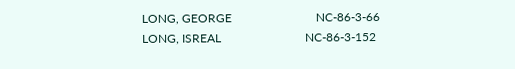LONG, GEORGE                            NC-86-3-66
LONG, ISREAL                            NC-86-3-152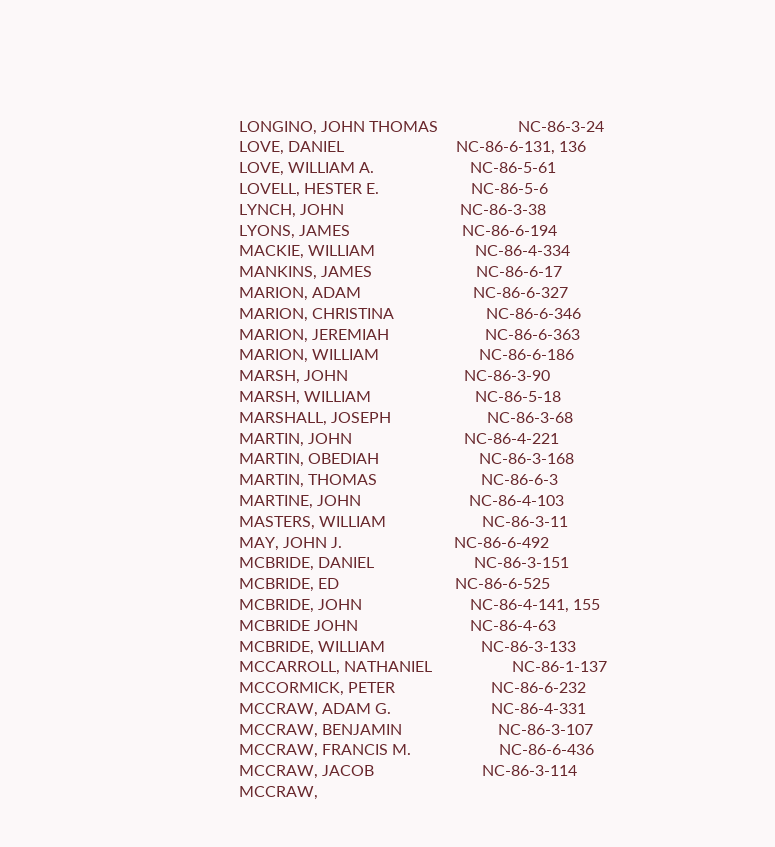LONGINO, JOHN THOMAS                    NC-86-3-24
LOVE, DANIEL                            NC-86-6-131, 136
LOVE, WILLIAM A.                        NC-86-5-61
LOVELL, HESTER E.                       NC-86-5-6
LYNCH, JOHN                             NC-86-3-38
LYONS, JAMES                            NC-86-6-194
MACKIE, WILLIAM                         NC-86-4-334
MANKINS, JAMES                          NC-86-6-17
MARION, ADAM                            NC-86-6-327
MARION, CHRISTINA                       NC-86-6-346
MARION, JEREMIAH                        NC-86-6-363
MARION, WILLIAM                         NC-86-6-186
MARSH, JOHN                             NC-86-3-90
MARSH, WILLIAM                          NC-86-5-18
MARSHALL, JOSEPH                        NC-86-3-68
MARTIN, JOHN                            NC-86-4-221
MARTIN, OBEDIAH                         NC-86-3-168
MARTIN, THOMAS                          NC-86-6-3
MARTINE, JOHN                           NC-86-4-103
MASTERS, WILLIAM                        NC-86-3-11
MAY, JOHN J.                            NC-86-6-492
MCBRIDE, DANIEL                         NC-86-3-151
MCBRIDE, ED                             NC-86-6-525
MCBRIDE, JOHN                           NC-86-4-141, 155
MCBRIDE JOHN                            NC-86-4-63
MCBRIDE, WILLIAM                        NC-86-3-133
MCCARROLL, NATHANIEL                    NC-86-1-137
MCCORMICK, PETER                        NC-86-6-232
MCCRAW, ADAM G.                         NC-86-4-331
MCCRAW, BENJAMIN                        NC-86-3-107
MCCRAW, FRANCIS M.                      NC-86-6-436
MCCRAW, JACOB                           NC-86-3-114
MCCRAW,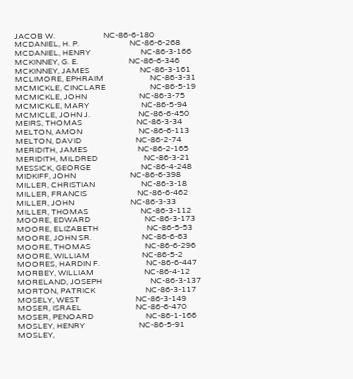JACOB W.                        NC-86-6-180
MCDANIEL, H. P.                         NC-86-6-268
MCDANIEL, HENRY                         NC-86-3-166
MCKINNEY, G. E.                         NC-86-6-346
MCKINNEY, JAMES                         NC-86-3-161
MCLIMORE, EPHRAIM                       NC-86-3-31
MCMICKLE, CINCLARE                      NC-86-5-19
MCMICKLE, JOHN                          NC-86-3-75
MCMICKLE, MARY                          NC-86-5-94
MCMICLE, JOHN J.                        NC-86-6-450
MEIRS, THOMAS                           NC-86-3-34
MELTON, AMON                            NC-86-6-113
MELTON, DAVID                           NC-86-2-74
MERIDITH, JAMES                         NC-86-2-165
MERIDITH, MILDRED                       NC-86-3-21
MESSICK, GEORGE                         NC-86-4-248
MIDKIFF, JOHN                           NC-86-6-398
MILLER, CHRISTIAN                       NC-86-3-18
MILLER, FRANCIS                         NC-86-6-462
MILLER, JOHN                            NC-86-3-33
MILLER, THOMAS                          NC-86-3-112
MOORE, EDWARD                           NC-86-3-173
MOORE, ELIZABETH                        NC-86-5-53
MOORE, JOHN SR.                         NC-86-6-63
MOORE, THOMAS                           NC-86-6-296
MOORE, WILLIAM                          NC-86-5-2
MOORES, HARDIN F.                       NC-86-6-447
MORBEY, WILLIAM                         NC-86-4-12
MORELAND, JOSEPH                        NC-86-3-137
MORTON, PATRICK                         NC-86-3-117
MOSELY, WEST                            NC-86-3-149
MOSER, ISRAEL                           NC-86-6-470
MOSER, PENOARD                          NC-86-1-166
MOSLEY, HENRY                           NC-86-5-91
MOSLEY,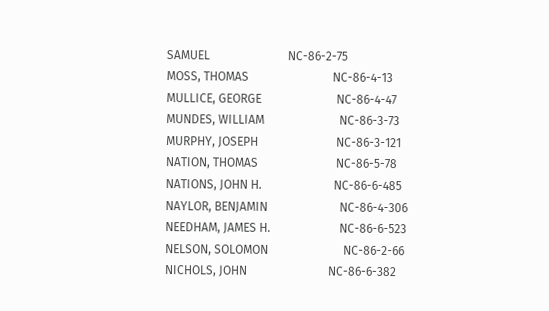SAMUEL                          NC-86-2-75
MOSS, THOMAS                            NC-86-4-13
MULLICE, GEORGE                         NC-86-4-47
MUNDES, WILLIAM                         NC-86-3-73
MURPHY, JOSEPH                          NC-86-3-121
NATION, THOMAS                          NC-86-5-78
NATIONS, JOHN H.                        NC-86-6-485
NAYLOR, BENJAMIN                        NC-86-4-306
NEEDHAM, JAMES H.                       NC-86-6-523
NELSON, SOLOMON                         NC-86-2-66
NICHOLS, JOHN                           NC-86-6-382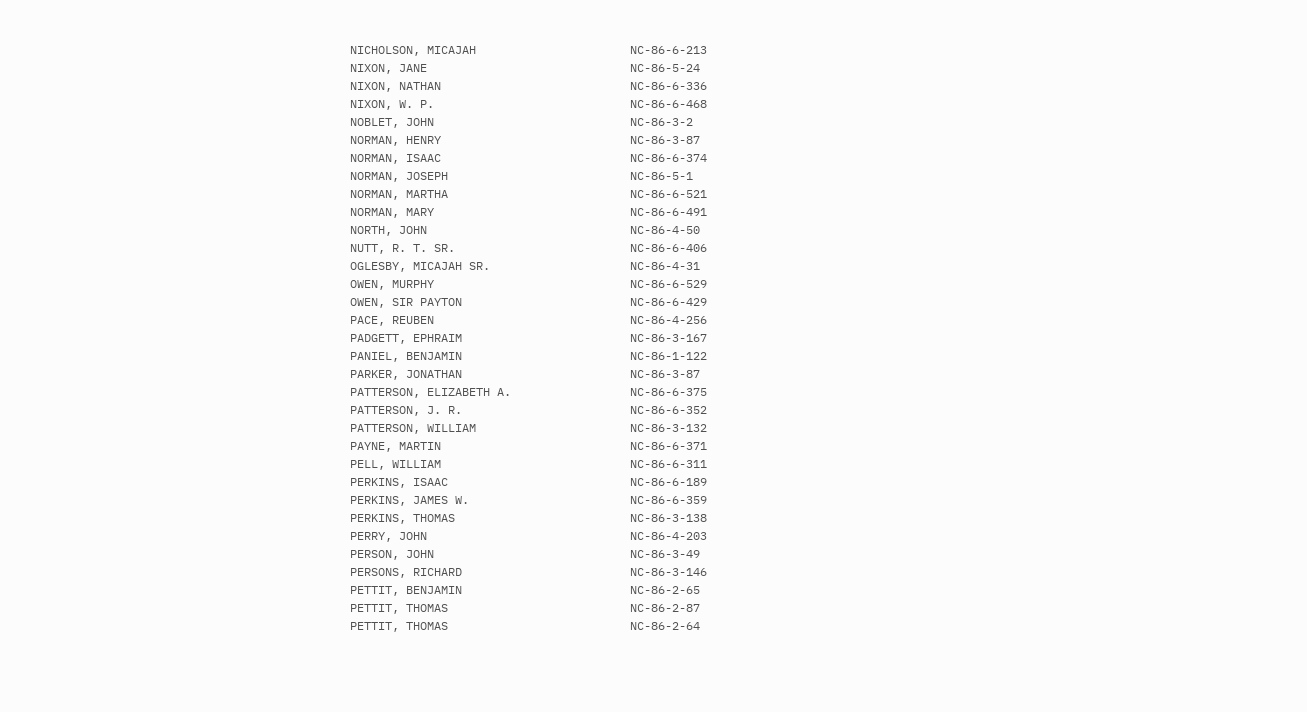NICHOLSON, MICAJAH                      NC-86-6-213
NIXON, JANE                             NC-86-5-24
NIXON, NATHAN                           NC-86-6-336
NIXON, W. P.                            NC-86-6-468
NOBLET, JOHN                            NC-86-3-2
NORMAN, HENRY                           NC-86-3-87
NORMAN, ISAAC                           NC-86-6-374
NORMAN, JOSEPH                          NC-86-5-1
NORMAN, MARTHA                          NC-86-6-521
NORMAN, MARY                            NC-86-6-491
NORTH, JOHN                             NC-86-4-50
NUTT, R. T. SR.                         NC-86-6-406
OGLESBY, MICAJAH SR.                    NC-86-4-31
OWEN, MURPHY                            NC-86-6-529
OWEN, SIR PAYTON                        NC-86-6-429
PACE, REUBEN                            NC-86-4-256
PADGETT, EPHRAIM                        NC-86-3-167
PANIEL, BENJAMIN                        NC-86-1-122
PARKER, JONATHAN                        NC-86-3-87
PATTERSON, ELIZABETH A.                 NC-86-6-375
PATTERSON, J. R.                        NC-86-6-352
PATTERSON, WILLIAM                      NC-86-3-132
PAYNE, MARTIN                           NC-86-6-371
PELL, WILLIAM                           NC-86-6-311
PERKINS, ISAAC                          NC-86-6-189
PERKINS, JAMES W.                       NC-86-6-359
PERKINS, THOMAS                         NC-86-3-138
PERRY, JOHN                             NC-86-4-203
PERSON, JOHN                            NC-86-3-49
PERSONS, RICHARD                        NC-86-3-146
PETTIT, BENJAMIN                        NC-86-2-65
PETTIT, THOMAS                          NC-86-2-87
PETTIT, THOMAS                          NC-86-2-64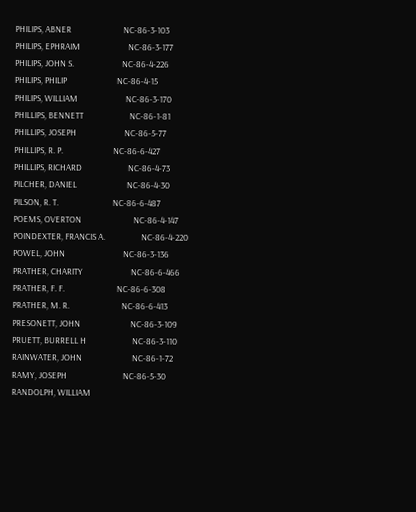PHILIPS, ABNER                          NC-86-3-103
PHILIPS, EPHRAIM                        NC-86-3-177
PHILIPS, JOHN S.                        NC-86-4-226
PHILIPS, PHILIP                         NC-86-4-15
PHILIPS, WILLIAM                        NC-86-3-170
PHILLIPS, BENNETT                       NC-86-1-81
PHILLIPS, JOSEPH                        NC-86-5-77
PHILLIPS, R. P.                         NC-86-6-427
PHILLIPS, RICHARD                       NC-86-4-73
PILCHER, DANIEL                         NC-86-4-30
PILSON, R. T.                           NC-86-6-487
POEMS, OVERTON                          NC-86-4-147
POINDEXTER, FRANCIS A.                  NC-86-4-220
POWEL, JOHN                             NC-86-3-136
PRATHER, CHARITY                        NC-86-6-466
PRATHER, F. F.                          NC-86-6-308
PRATHER, M. R.                          NC-86-6-413
PRESONETT, JOHN                         NC-86-3-109
PRUETT, BURRELL H                       NC-86-3-110
RAINWATER, JOHN                         NC-86-1-72
RAMY, JOSEPH                            NC-86-5-30
RANDOLPH, WILLIAM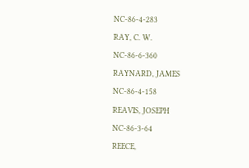NC-86-4-283
RAY, C. W.                              NC-86-6-360
RAYNARD, JAMES                          NC-86-4-158
REAVIS, JOSEPH                          NC-86-3-64
REECE,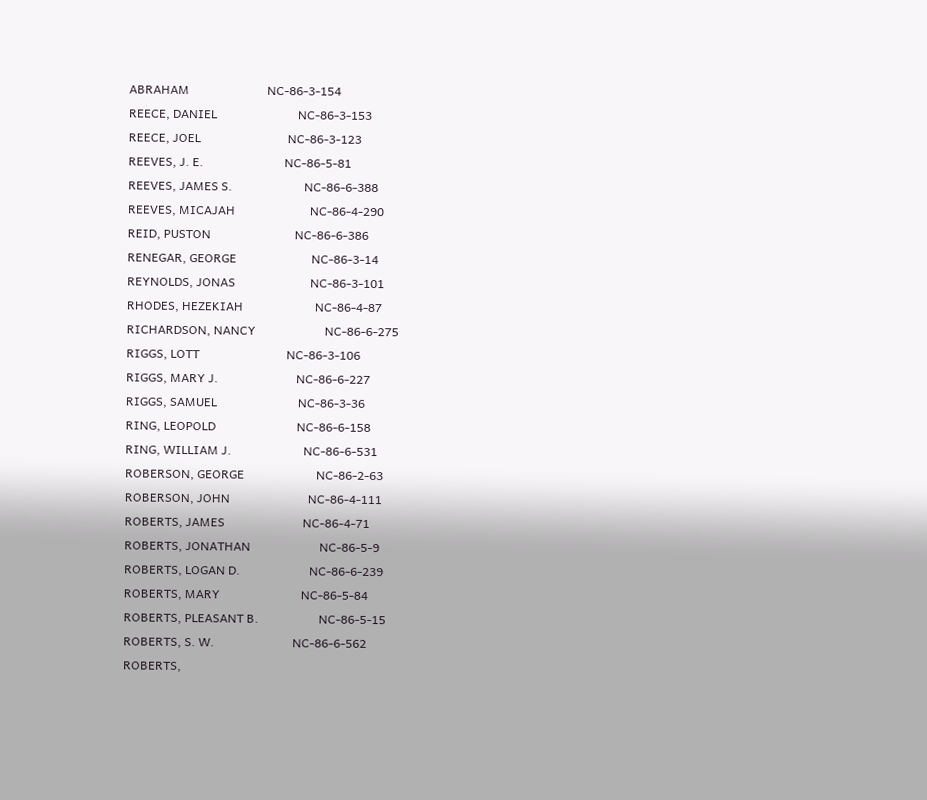ABRAHAM                          NC-86-3-154
REECE, DANIEL                           NC-86-3-153
REECE, JOEL                             NC-86-3-123
REEVES, J. E.                           NC-86-5-81
REEVES, JAMES S.                        NC-86-6-388
REEVES, MICAJAH                         NC-86-4-290
REID, PUSTON                            NC-86-6-386
RENEGAR, GEORGE                         NC-86-3-14
REYNOLDS, JONAS                         NC-86-3-101
RHODES, HEZEKIAH                        NC-86-4-87
RICHARDSON, NANCY                       NC-86-6-275
RIGGS, LOTT                             NC-86-3-106
RIGGS, MARY J.                          NC-86-6-227
RIGGS, SAMUEL                           NC-86-3-36
RING, LEOPOLD                           NC-86-6-158
RING, WILLIAM J.                        NC-86-6-531
ROBERSON, GEORGE                        NC-86-2-63
ROBERSON, JOHN                          NC-86-4-111
ROBERTS, JAMES                          NC-86-4-71
ROBERTS, JONATHAN                       NC-86-5-9
ROBERTS, LOGAN D.                       NC-86-6-239
ROBERTS, MARY                           NC-86-5-84
ROBERTS, PLEASANT B.                    NC-86-5-15
ROBERTS, S. W.                          NC-86-6-562
ROBERTS,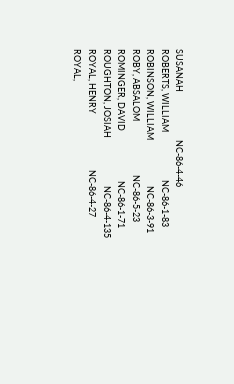SUSANAH                        NC-86-4-46
ROBERTS, WILLIAM                        NC-86-1-83
ROBINSON, WILLIAM                       NC-86-3-91
ROBY, ABSALOM                           NC-86-5-23
ROMINGER, DAVID                         NC-86-1-71
ROUGHTON, JOSIAH                        NC-86-4-135
ROYAL, HENRY                            NC-86-4-27
ROYAL,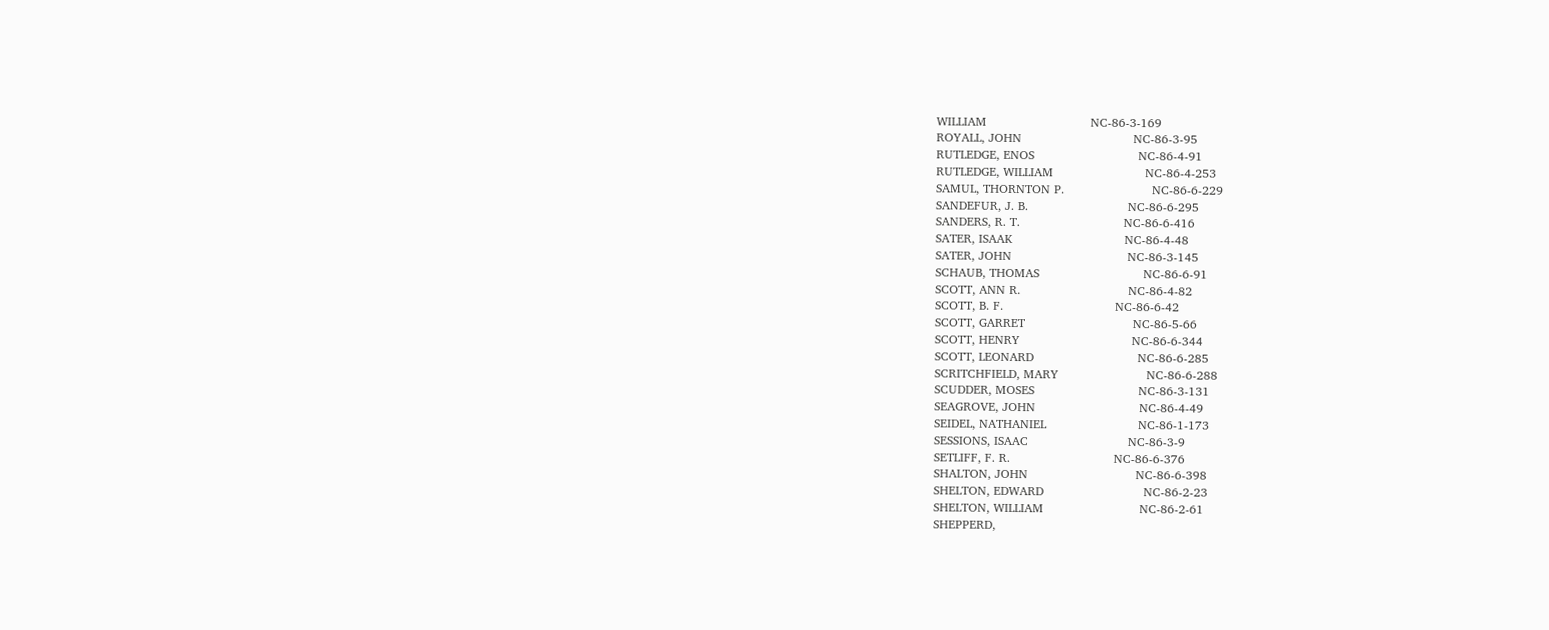WILLIAM                          NC-86-3-169
ROYALL, JOHN                            NC-86-3-95
RUTLEDGE, ENOS                          NC-86-4-91
RUTLEDGE, WILLIAM                       NC-86-4-253
SAMUL, THORNTON P.                      NC-86-6-229
SANDEFUR, J. B.                         NC-86-6-295
SANDERS, R. T.                          NC-86-6-416
SATER, ISAAK                            NC-86-4-48
SATER, JOHN                             NC-86-3-145
SCHAUB, THOMAS                          NC-86-6-91
SCOTT, ANN R.                           NC-86-4-82
SCOTT, B. F.                            NC-86-6-42
SCOTT, GARRET                           NC-86-5-66
SCOTT, HENRY                            NC-86-6-344
SCOTT, LEONARD                          NC-86-6-285
SCRITCHFIELD, MARY                      NC-86-6-288
SCUDDER, MOSES                          NC-86-3-131
SEAGROVE, JOHN                          NC-86-4-49
SEIDEL, NATHANIEL                       NC-86-1-173
SESSIONS, ISAAC                         NC-86-3-9
SETLIFF, F. R.                          NC-86-6-376
SHALTON, JOHN                           NC-86-6-398
SHELTON, EDWARD                         NC-86-2-23
SHELTON, WILLIAM                        NC-86-2-61
SHEPPERD,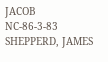JACOB                         NC-86-3-83
SHEPPERD, JAMES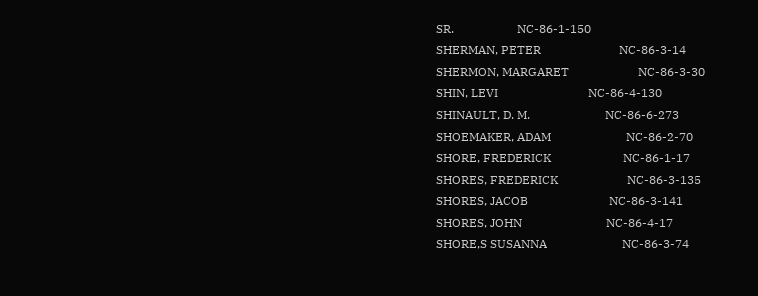SR.                     NC-86-1-150
SHERMAN, PETER                          NC-86-3-14
SHERMON, MARGARET                       NC-86-3-30
SHIN, LEVI                              NC-86-4-130
SHINAULT, D. M.                         NC-86-6-273
SHOEMAKER, ADAM                         NC-86-2-70
SHORE, FREDERICK                        NC-86-1-17
SHORES, FREDERICK                       NC-86-3-135
SHORES, JACOB                           NC-86-3-141
SHORES, JOHN                            NC-86-4-17
SHORE,S SUSANNA                         NC-86-3-74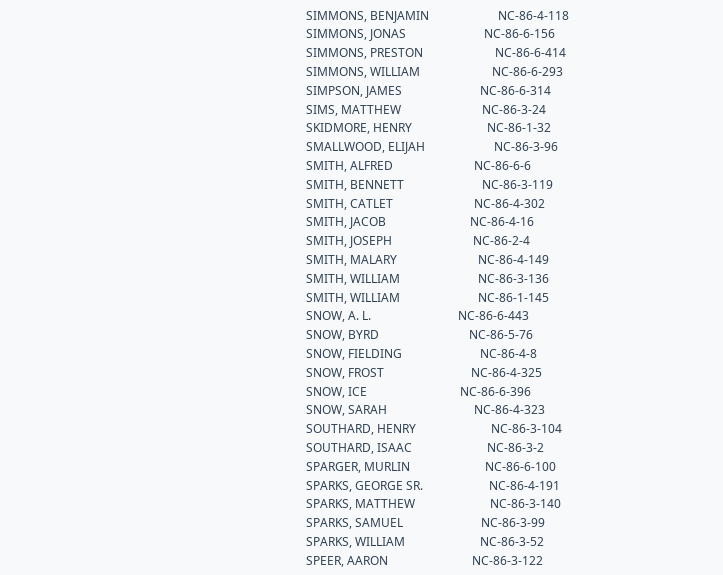SIMMONS, BENJAMIN                       NC-86-4-118
SIMMONS, JONAS                          NC-86-6-156
SIMMONS, PRESTON                        NC-86-6-414
SIMMONS, WILLIAM                        NC-86-6-293
SIMPSON, JAMES                          NC-86-6-314
SIMS, MATTHEW                           NC-86-3-24
SKIDMORE, HENRY                         NC-86-1-32
SMALLWOOD, ELIJAH                       NC-86-3-96
SMITH, ALFRED                           NC-86-6-6
SMITH, BENNETT                          NC-86-3-119
SMITH, CATLET                           NC-86-4-302
SMITH, JACOB                            NC-86-4-16
SMITH, JOSEPH                           NC-86-2-4
SMITH, MALARY                           NC-86-4-149
SMITH, WILLIAM                          NC-86-3-136
SMITH, WILLIAM                          NC-86-1-145
SNOW, A. L.                             NC-86-6-443
SNOW, BYRD                              NC-86-5-76
SNOW, FIELDING                          NC-86-4-8
SNOW, FROST                             NC-86-4-325
SNOW, ICE                               NC-86-6-396
SNOW, SARAH                             NC-86-4-323
SOUTHARD, HENRY                         NC-86-3-104
SOUTHARD, ISAAC                         NC-86-3-2
SPARGER, MURLIN                         NC-86-6-100
SPARKS, GEORGE SR.                      NC-86-4-191
SPARKS, MATTHEW                         NC-86-3-140
SPARKS, SAMUEL                          NC-86-3-99
SPARKS, WILLIAM                         NC-86-3-52
SPEER, AARON                            NC-86-3-122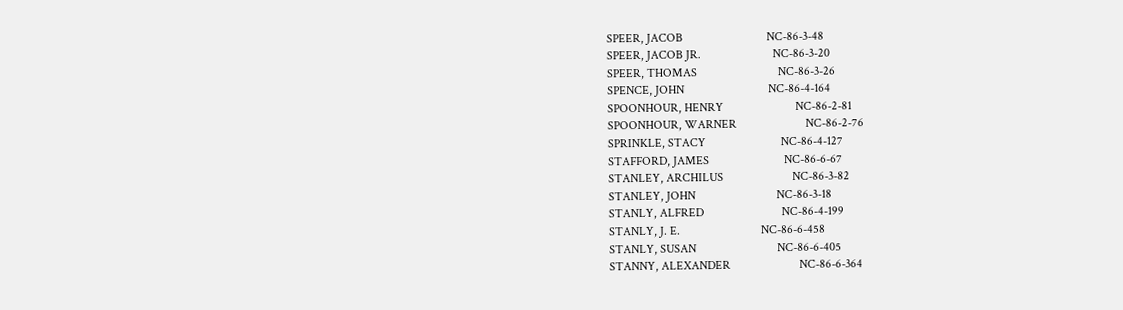SPEER, JACOB                            NC-86-3-48
SPEER, JACOB JR.                        NC-86-3-20
SPEER, THOMAS                           NC-86-3-26
SPENCE, JOHN                            NC-86-4-164
SPOONHOUR, HENRY                        NC-86-2-81
SPOONHOUR, WARNER                       NC-86-2-76
SPRINKLE, STACY                         NC-86-4-127
STAFFORD, JAMES                         NC-86-6-67
STANLEY, ARCHILUS                       NC-86-3-82
STANLEY, JOHN                           NC-86-3-18
STANLY, ALFRED                          NC-86-4-199
STANLY, J. E.                           NC-86-6-458
STANLY, SUSAN                           NC-86-6-405
STANNY, ALEXANDER                       NC-86-6-364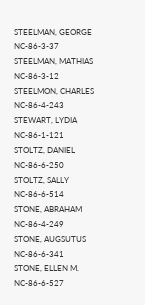STEELMAN, GEORGE                        NC-86-3-37
STEELMAN, MATHIAS                       NC-86-3-12
STEELMON, CHARLES                       NC-86-4-243
STEWART, LYDIA                          NC-86-1-121
STOLTZ, DANIEL                          NC-86-6-250
STOLTZ, SALLY                           NC-86-6-514
STONE, ABRAHAM                          NC-86-4-249
STONE, AUGSUTUS                         NC-86-6-341
STONE, ELLEN M.                         NC-86-6-527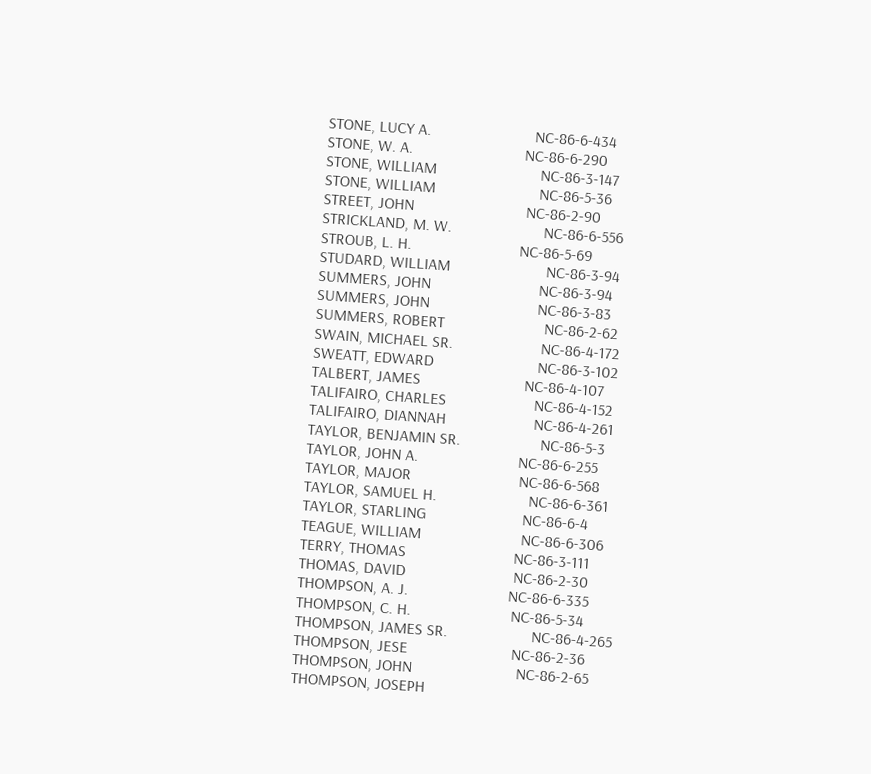STONE, LUCY A.                          NC-86-6-434
STONE, W. A.                            NC-86-6-290
STONE, WILLIAM                          NC-86-3-147
STONE, WILLIAM                          NC-86-5-36
STREET, JOHN                            NC-86-2-90
STRICKLAND, M. W.                       NC-86-6-556
STROUB, L. H.                           NC-86-5-69
STUDARD, WILLIAM                        NC-86-3-94
SUMMERS, JOHN                           NC-86-3-94
SUMMERS, JOHN                           NC-86-3-83
SUMMERS, ROBERT                         NC-86-2-62
SWAIN, MICHAEL SR.                      NC-86-4-172
SWEATT, EDWARD                          NC-86-3-102
TALBERT, JAMES                          NC-86-4-107
TALIFAIRO, CHARLES                      NC-86-4-152
TALIFAIRO, DIANNAH                      NC-86-4-261
TAYLOR, BENJAMIN SR.                    NC-86-5-3
TAYLOR, JOHN A.                         NC-86-6-255
TAYLOR, MAJOR                           NC-86-6-568
TAYLOR, SAMUEL H.                       NC-86-6-361
TAYLOR, STARLING                        NC-86-6-4
TEAGUE, WILLIAM                         NC-86-6-306
TERRY, THOMAS                           NC-86-3-111
THOMAS, DAVID                           NC-86-2-30
THOMPSON, A. J.                         NC-86-6-335
THOMPSON, C. H.                         NC-86-5-34
THOMPSON, JAMES SR.                     NC-86-4-265
THOMPSON, JESE                          NC-86-2-36
THOMPSON, JOHN                          NC-86-2-65
THOMPSON, JOSEPH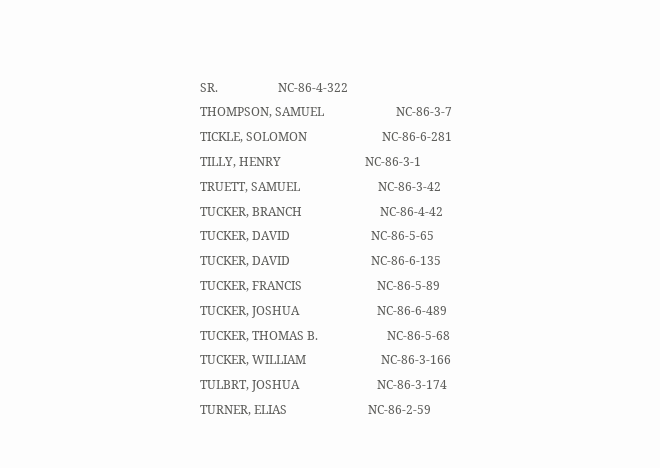SR.                    NC-86-4-322
THOMPSON, SAMUEL                        NC-86-3-7
TICKLE, SOLOMON                         NC-86-6-281
TILLY, HENRY                            NC-86-3-1
TRUETT, SAMUEL                          NC-86-3-42
TUCKER, BRANCH                          NC-86-4-42
TUCKER, DAVID                           NC-86-5-65
TUCKER, DAVID                           NC-86-6-135
TUCKER, FRANCIS                         NC-86-5-89
TUCKER, JOSHUA                          NC-86-6-489
TUCKER, THOMAS B.                       NC-86-5-68
TUCKER, WILLIAM                         NC-86-3-166
TULBRT, JOSHUA                          NC-86-3-174
TURNER, ELIAS                           NC-86-2-59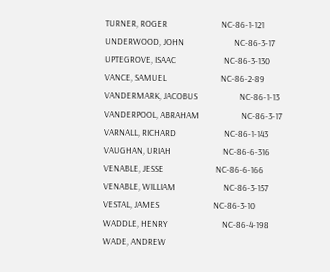TURNER, ROGER                           NC-86-1-121
UNDERWOOD, JOHN                         NC-86-3-17
UPTEGROVE, ISAAC                        NC-86-3-130
VANCE, SAMUEL                           NC-86-2-89
VANDERMARK, JACOBUS                     NC-86-1-13
VANDERPOOL, ABRAHAM                     NC-86-3-17
VARNALL, RICHARD                        NC-86-1-143
VAUGHAN, URIAH                          NC-86-6-316
VENABLE, JESSE                          NC-86-6-166
VENABLE, WILLIAM                        NC-86-3-157
VESTAL, JAMES                           NC-86-3-10
WADDLE, HENRY                           NC-86-4-198
WADE, ANDREW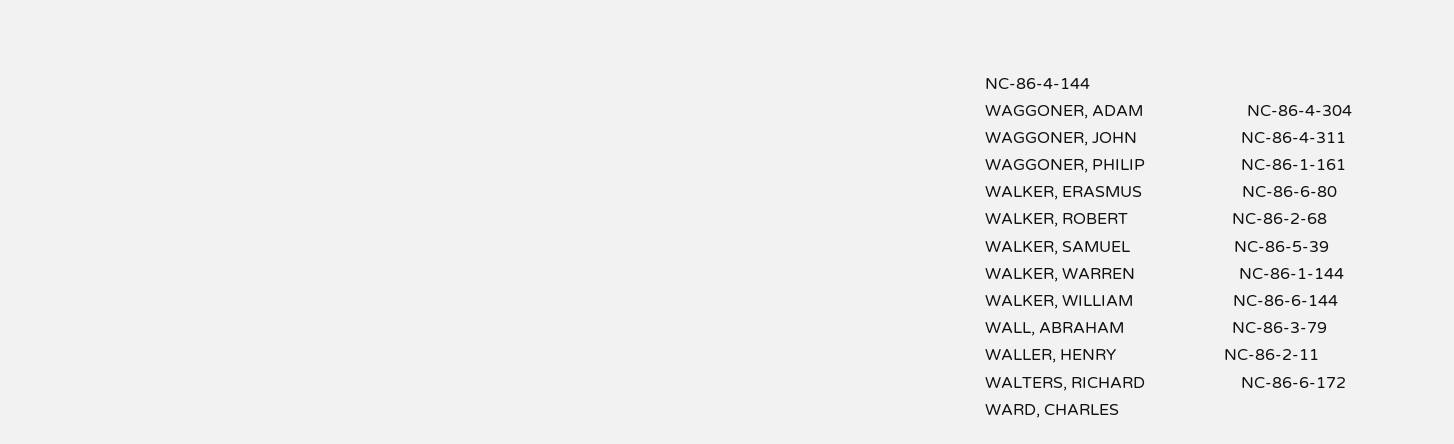NC-86-4-144
WAGGONER, ADAM                          NC-86-4-304
WAGGONER, JOHN                          NC-86-4-311
WAGGONER, PHILIP                        NC-86-1-161
WALKER, ERASMUS                         NC-86-6-80
WALKER, ROBERT                          NC-86-2-68
WALKER, SAMUEL                          NC-86-5-39
WALKER, WARREN                          NC-86-1-144
WALKER, WILLIAM                         NC-86-6-144
WALL, ABRAHAM                           NC-86-3-79
WALLER, HENRY                           NC-86-2-11
WALTERS, RICHARD                        NC-86-6-172
WARD, CHARLES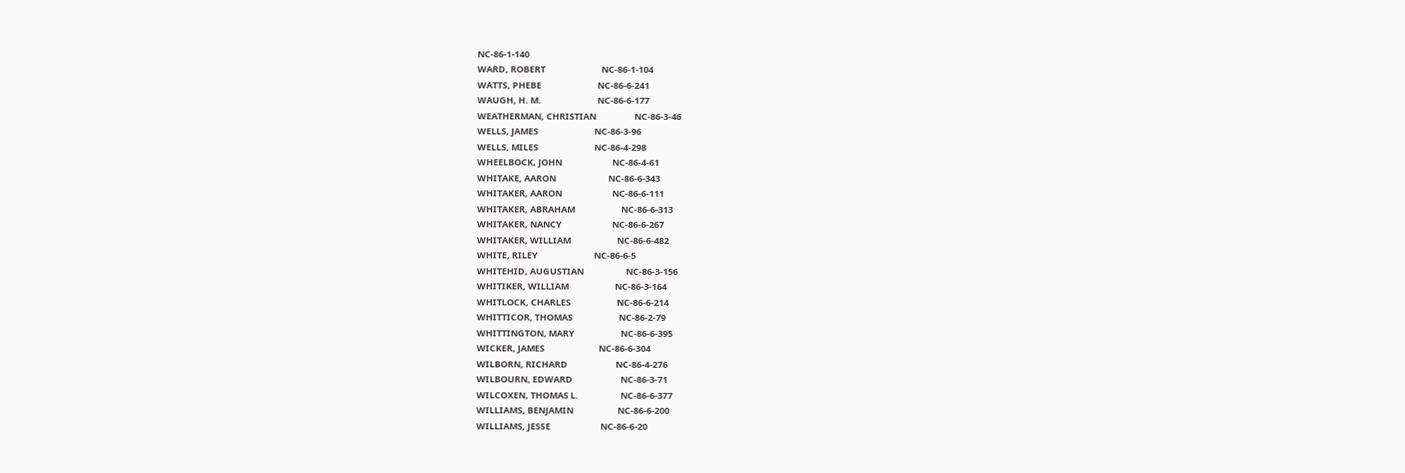NC-86-1-140
WARD, ROBERT                            NC-86-1-104
WATTS, PHEBE                            NC-86-6-241
WAUGH, H. M.                            NC-86-6-177
WEATHERMAN, CHRISTIAN                   NC-86-3-46
WELLS, JAMES                            NC-86-3-96
WELLS, MILES                            NC-86-4-298
WHEELBOCK, JOHN                         NC-86-4-61
WHITAKE, AARON                          NC-86-6-343
WHITAKER, AARON                         NC-86-6-111
WHITAKER, ABRAHAM                       NC-86-6-313
WHITAKER, NANCY                         NC-86-6-267
WHITAKER, WILLIAM                       NC-86-6-482
WHITE, RILEY                            NC-86-6-5
WHITEHID, AUGUSTIAN                     NC-86-3-156
WHITIKER, WILLIAM                       NC-86-3-164
WHITLOCK, CHARLES                       NC-86-6-214
WHITTICOR, THOMAS                       NC-86-2-79
WHITTINGTON, MARY                       NC-86-6-395
WICKER, JAMES                           NC-86-6-304
WILBORN, RICHARD                        NC-86-4-276
WILBOURN, EDWARD                        NC-86-3-71
WILCOXEN, THOMAS L.                     NC-86-6-377
WILLIAMS, BENJAMIN                      NC-86-6-200
WILLIAMS, JESSE                         NC-86-6-20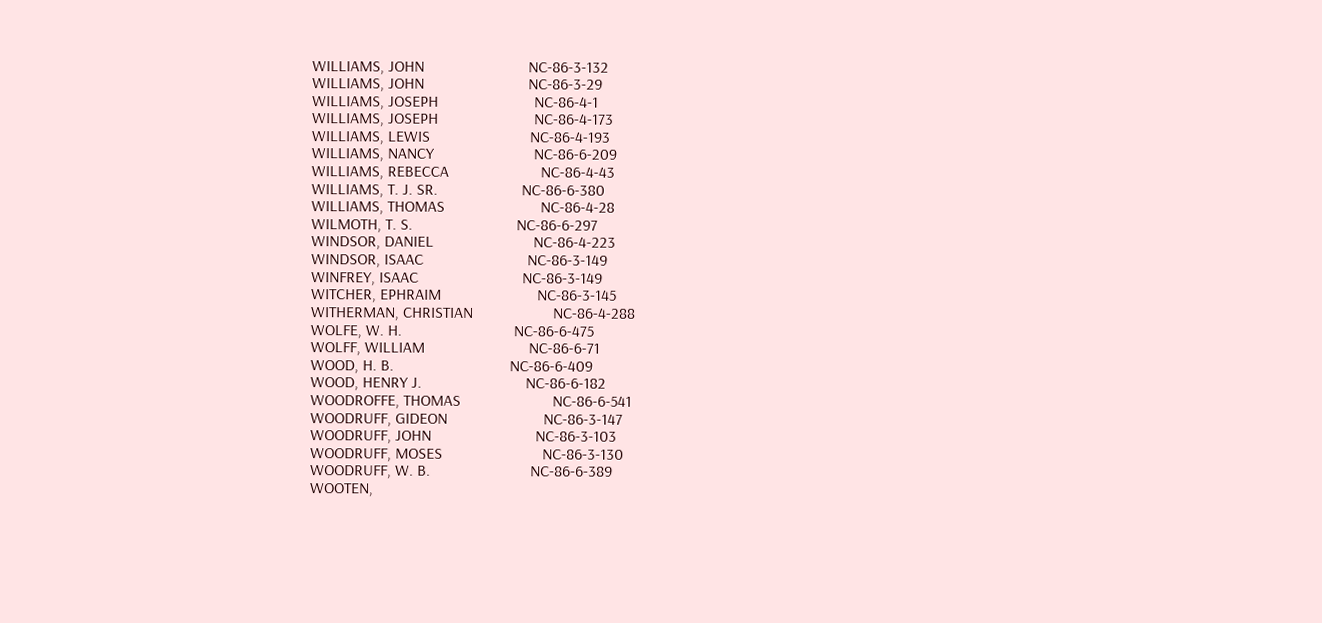WILLIAMS, JOHN                          NC-86-3-132
WILLIAMS, JOHN                          NC-86-3-29
WILLIAMS, JOSEPH                        NC-86-4-1
WILLIAMS, JOSEPH                        NC-86-4-173
WILLIAMS, LEWIS                         NC-86-4-193
WILLIAMS, NANCY                         NC-86-6-209
WILLIAMS, REBECCA                       NC-86-4-43
WILLIAMS, T. J. SR.                     NC-86-6-380
WILLIAMS, THOMAS                        NC-86-4-28
WILMOTH, T. S.                          NC-86-6-297
WINDSOR, DANIEL                         NC-86-4-223
WINDSOR, ISAAC                          NC-86-3-149
WINFREY, ISAAC                          NC-86-3-149
WITCHER, EPHRAIM                        NC-86-3-145
WITHERMAN, CHRISTIAN                    NC-86-4-288
WOLFE, W. H.                            NC-86-6-475
WOLFF, WILLIAM                          NC-86-6-71
WOOD, H. B.                             NC-86-6-409
WOOD, HENRY J.                          NC-86-6-182
WOODROFFE, THOMAS                       NC-86-6-541
WOODRUFF, GIDEON                        NC-86-3-147
WOODRUFF, JOHN                          NC-86-3-103
WOODRUFF, MOSES                         NC-86-3-130
WOODRUFF, W. B.                         NC-86-6-389
WOOTEN,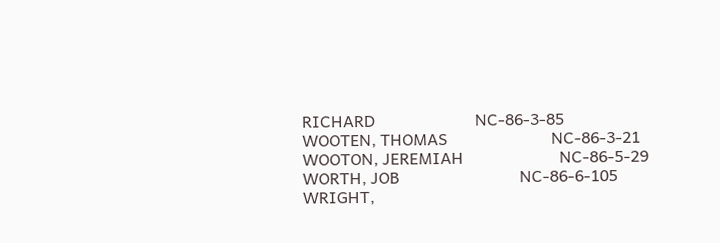RICHARD                         NC-86-3-85
WOOTEN, THOMAS                          NC-86-3-21
WOOTON, JEREMIAH                        NC-86-5-29
WORTH, JOB                              NC-86-6-105
WRIGHT,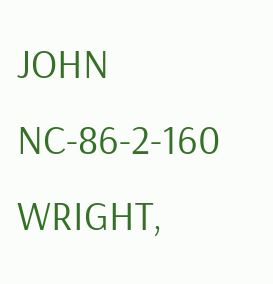JOHN                            NC-86-2-160
WRIGHT,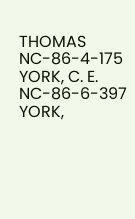THOMAS                          NC-86-4-175
YORK, C. E.                             NC-86-6-397
YORK,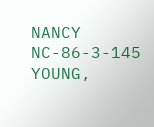NANCY                             NC-86-3-145
YOUNG,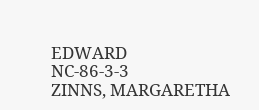EDWARD                           NC-86-3-3
ZINNS, MARGARETHA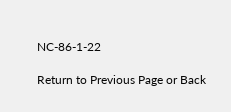NC-86-1-22

Return to Previous Page or Back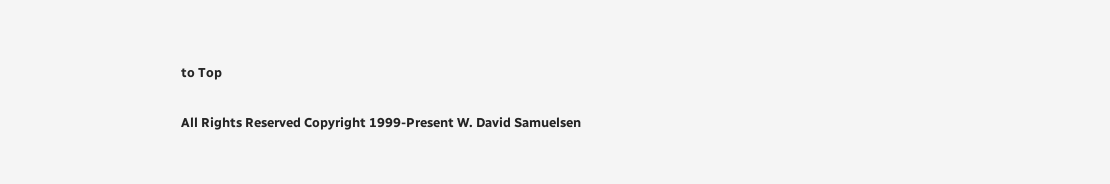to Top

All Rights Reserved Copyright 1999-Present W. David Samuelsen